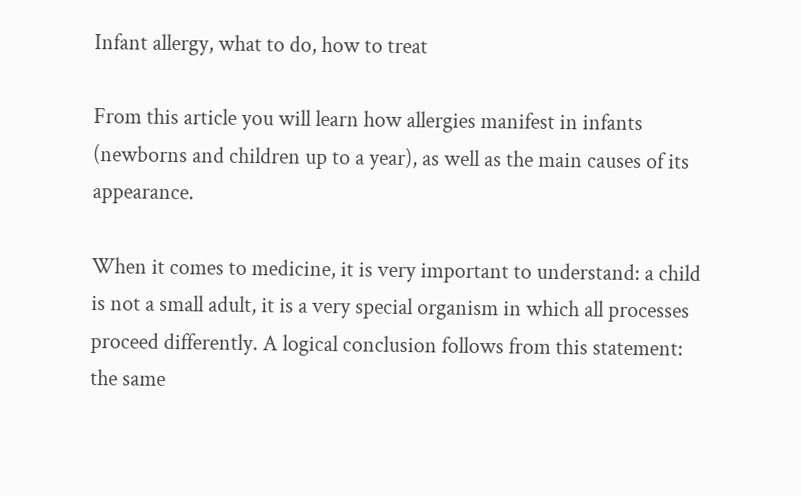Infant allergy, what to do, how to treat

From this article you will learn how allergies manifest in infants (newborns and children up to a year), as well as the main causes of its appearance.

When it comes to medicine, it is very important to understand: a child is not a small adult, it is a very special organism in which all processes proceed differently. A logical conclusion follows from this statement: the same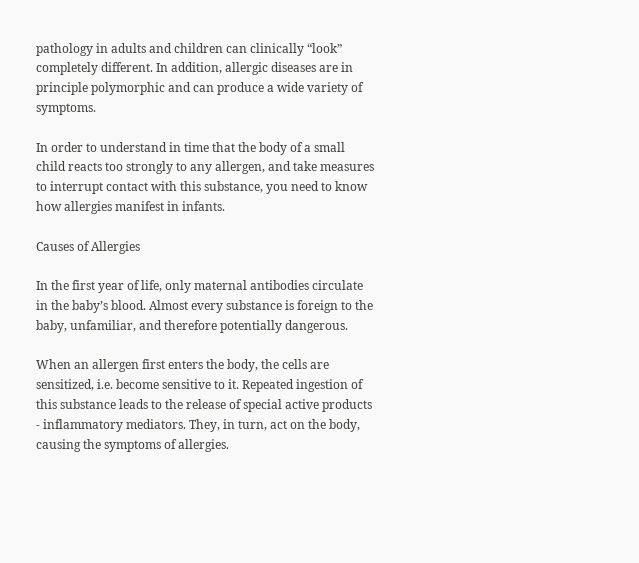pathology in adults and children can clinically “look” completely different. In addition, allergic diseases are in principle polymorphic and can produce a wide variety of symptoms.

In order to understand in time that the body of a small child reacts too strongly to any allergen, and take measures to interrupt contact with this substance, you need to know how allergies manifest in infants.

Causes of Allergies

In the first year of life, only maternal antibodies circulate in the baby’s blood. Almost every substance is foreign to the baby, unfamiliar, and therefore potentially dangerous.

When an allergen first enters the body, the cells are sensitized, i.e. become sensitive to it. Repeated ingestion of this substance leads to the release of special active products - inflammatory mediators. They, in turn, act on the body, causing the symptoms of allergies.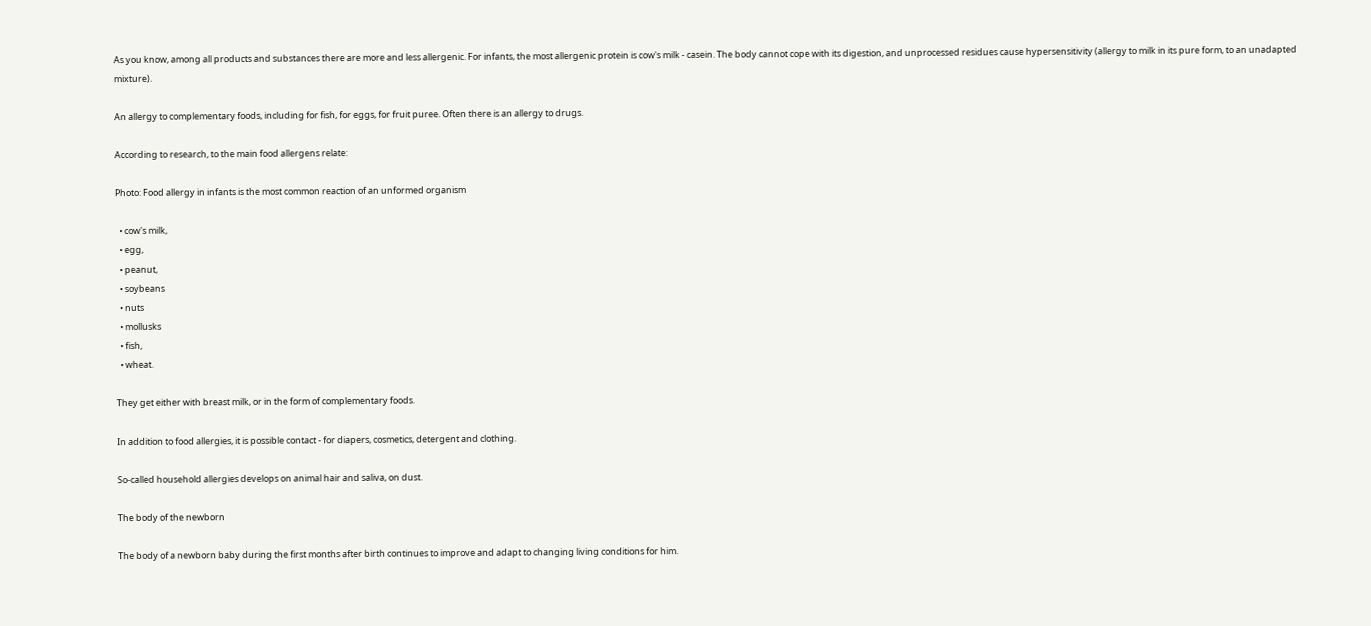As you know, among all products and substances there are more and less allergenic. For infants, the most allergenic protein is cow's milk - casein. The body cannot cope with its digestion, and unprocessed residues cause hypersensitivity (allergy to milk in its pure form, to an unadapted mixture).

An allergy to complementary foods, including for fish, for eggs, for fruit puree. Often there is an allergy to drugs.

According to research, to the main food allergens relate:

Photo: Food allergy in infants is the most common reaction of an unformed organism

  • cow's milk,
  • egg,
  • peanut,
  • soybeans
  • nuts
  • mollusks
  • fish,
  • wheat.

They get either with breast milk, or in the form of complementary foods.

In addition to food allergies, it is possible contact - for diapers, cosmetics, detergent and clothing.

So-called household allergies develops on animal hair and saliva, on dust.

The body of the newborn

The body of a newborn baby during the first months after birth continues to improve and adapt to changing living conditions for him.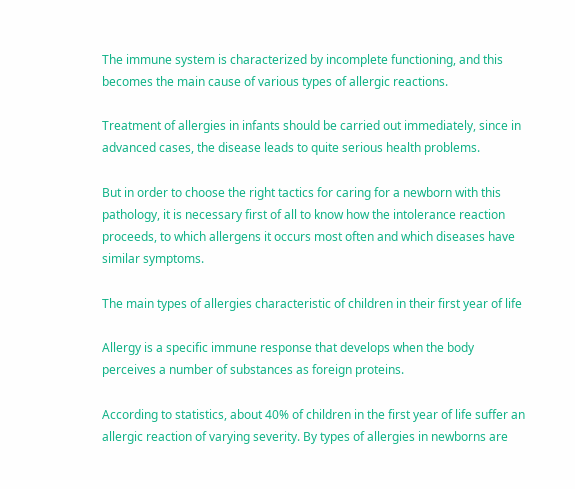The immune system is characterized by incomplete functioning, and this becomes the main cause of various types of allergic reactions.

Treatment of allergies in infants should be carried out immediately, since in advanced cases, the disease leads to quite serious health problems.

But in order to choose the right tactics for caring for a newborn with this pathology, it is necessary first of all to know how the intolerance reaction proceeds, to which allergens it occurs most often and which diseases have similar symptoms.

The main types of allergies characteristic of children in their first year of life

Allergy is a specific immune response that develops when the body perceives a number of substances as foreign proteins.

According to statistics, about 40% of children in the first year of life suffer an allergic reaction of varying severity. By types of allergies in newborns are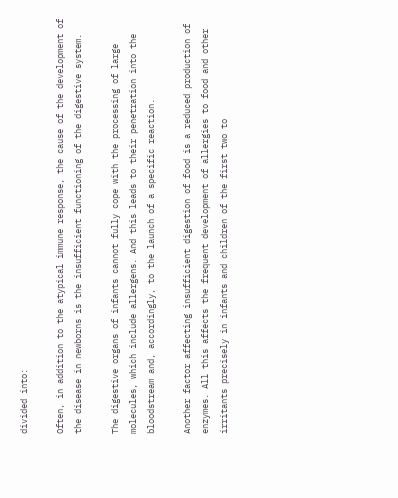divided into:

Often, in addition to the atypical immune response, the cause of the development of the disease in newborns is the insufficient functioning of the digestive system.

The digestive organs of infants cannot fully cope with the processing of large molecules, which include allergens. And this leads to their penetration into the bloodstream and, accordingly, to the launch of a specific reaction.

Another factor affecting insufficient digestion of food is a reduced production of enzymes. All this affects the frequent development of allergies to food and other irritants precisely in infants and children of the first two to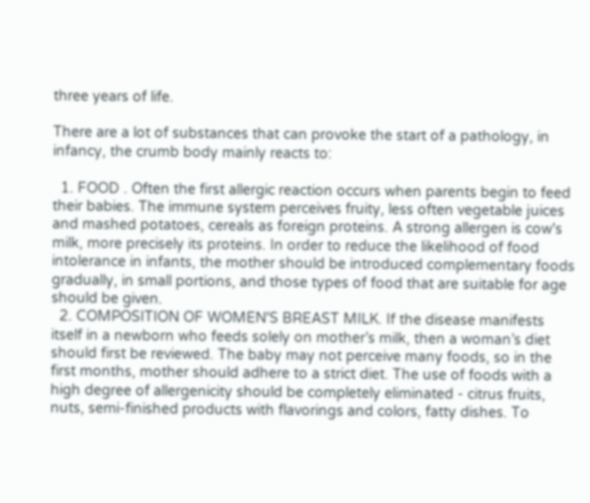three years of life.

There are a lot of substances that can provoke the start of a pathology, in infancy, the crumb body mainly reacts to:

  1. FOOD . Often the first allergic reaction occurs when parents begin to feed their babies. The immune system perceives fruity, less often vegetable juices and mashed potatoes, cereals as foreign proteins. A strong allergen is cow's milk, more precisely its proteins. In order to reduce the likelihood of food intolerance in infants, the mother should be introduced complementary foods gradually, in small portions, and those types of food that are suitable for age should be given.
  2. COMPOSITION OF WOMEN'S BREAST MILK. If the disease manifests itself in a newborn who feeds solely on mother’s milk, then a woman’s diet should first be reviewed. The baby may not perceive many foods, so in the first months, mother should adhere to a strict diet. The use of foods with a high degree of allergenicity should be completely eliminated - citrus fruits, nuts, semi-finished products with flavorings and colors, fatty dishes. To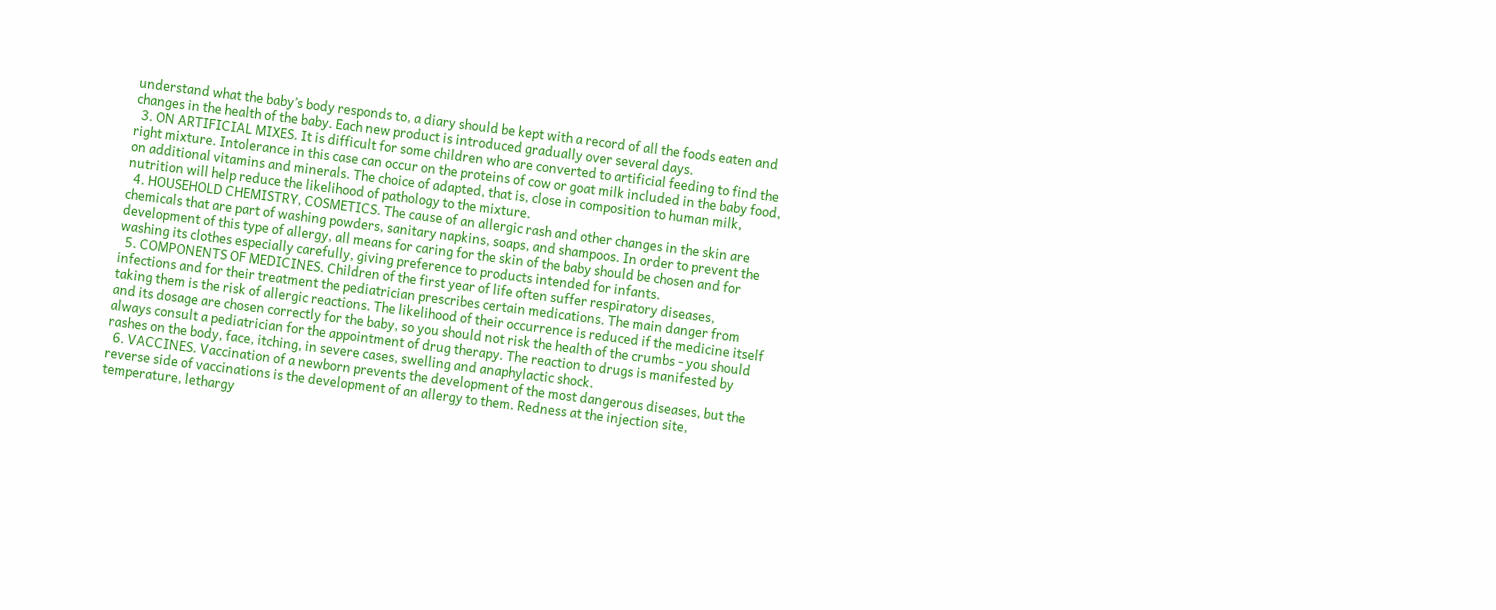understand what the baby’s body responds to, a diary should be kept with a record of all the foods eaten and changes in the health of the baby. Each new product is introduced gradually over several days.
  3. ON ARTIFICIAL MIXES. It is difficult for some children who are converted to artificial feeding to find the right mixture. Intolerance in this case can occur on the proteins of cow or goat milk included in the baby food, on additional vitamins and minerals. The choice of adapted, that is, close in composition to human milk, nutrition will help reduce the likelihood of pathology to the mixture.
  4. HOUSEHOLD CHEMISTRY, COSMETICS. The cause of an allergic rash and other changes in the skin are chemicals that are part of washing powders, sanitary napkins, soaps, and shampoos. In order to prevent the development of this type of allergy, all means for caring for the skin of the baby should be chosen and for washing its clothes especially carefully, giving preference to products intended for infants.
  5. COMPONENTS OF MEDICINES. Children of the first year of life often suffer respiratory diseases, infections and for their treatment the pediatrician prescribes certain medications. The main danger from taking them is the risk of allergic reactions. The likelihood of their occurrence is reduced if the medicine itself and its dosage are chosen correctly for the baby, so you should not risk the health of the crumbs - you should always consult a pediatrician for the appointment of drug therapy. The reaction to drugs is manifested by rashes on the body, face, itching, in severe cases, swelling and anaphylactic shock.
  6. VACCINES. Vaccination of a newborn prevents the development of the most dangerous diseases, but the reverse side of vaccinations is the development of an allergy to them. Redness at the injection site, temperature, lethargy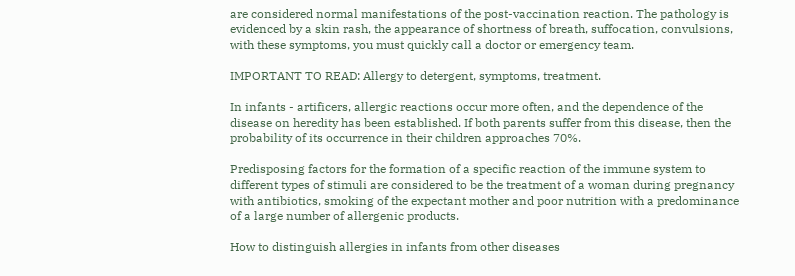are considered normal manifestations of the post-vaccination reaction. The pathology is evidenced by a skin rash, the appearance of shortness of breath, suffocation, convulsions, with these symptoms, you must quickly call a doctor or emergency team.

IMPORTANT TO READ: Allergy to detergent, symptoms, treatment.

In infants - artificers, allergic reactions occur more often, and the dependence of the disease on heredity has been established. If both parents suffer from this disease, then the probability of its occurrence in their children approaches 70%.

Predisposing factors for the formation of a specific reaction of the immune system to different types of stimuli are considered to be the treatment of a woman during pregnancy with antibiotics, smoking of the expectant mother and poor nutrition with a predominance of a large number of allergenic products.

How to distinguish allergies in infants from other diseases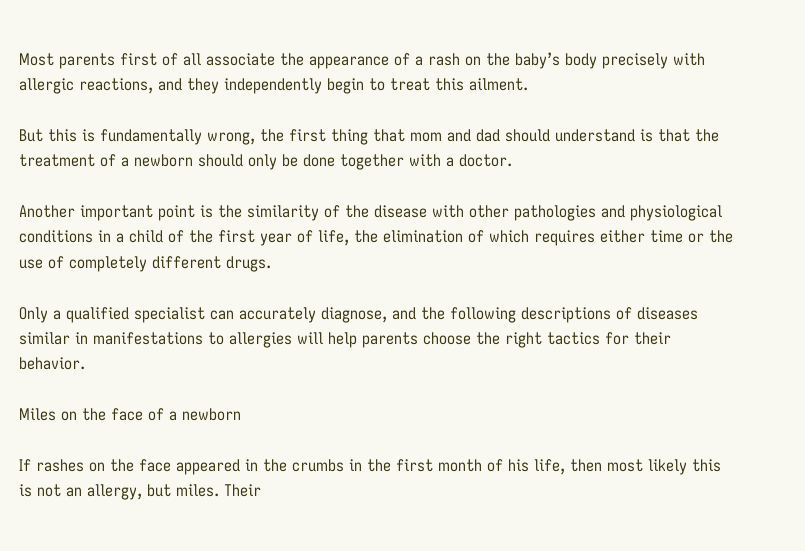Most parents first of all associate the appearance of a rash on the baby’s body precisely with allergic reactions, and they independently begin to treat this ailment.

But this is fundamentally wrong, the first thing that mom and dad should understand is that the treatment of a newborn should only be done together with a doctor.

Another important point is the similarity of the disease with other pathologies and physiological conditions in a child of the first year of life, the elimination of which requires either time or the use of completely different drugs.

Only a qualified specialist can accurately diagnose, and the following descriptions of diseases similar in manifestations to allergies will help parents choose the right tactics for their behavior.

Miles on the face of a newborn

If rashes on the face appeared in the crumbs in the first month of his life, then most likely this is not an allergy, but miles. Their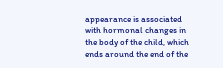appearance is associated with hormonal changes in the body of the child, which ends around the end of the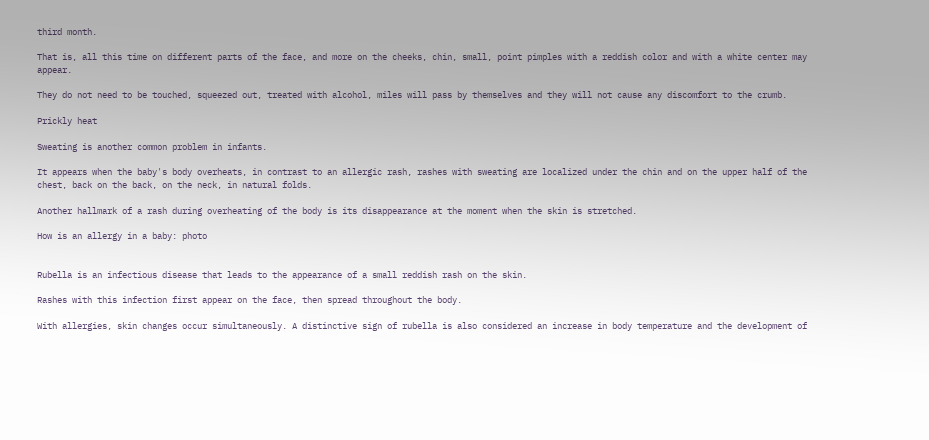third month.

That is, all this time on different parts of the face, and more on the cheeks, chin, small, point pimples with a reddish color and with a white center may appear.

They do not need to be touched, squeezed out, treated with alcohol, miles will pass by themselves and they will not cause any discomfort to the crumb.

Prickly heat

Sweating is another common problem in infants.

It appears when the baby's body overheats, in contrast to an allergic rash, rashes with sweating are localized under the chin and on the upper half of the chest, back on the back, on the neck, in natural folds.

Another hallmark of a rash during overheating of the body is its disappearance at the moment when the skin is stretched.

How is an allergy in a baby: photo


Rubella is an infectious disease that leads to the appearance of a small reddish rash on the skin.

Rashes with this infection first appear on the face, then spread throughout the body.

With allergies, skin changes occur simultaneously. A distinctive sign of rubella is also considered an increase in body temperature and the development of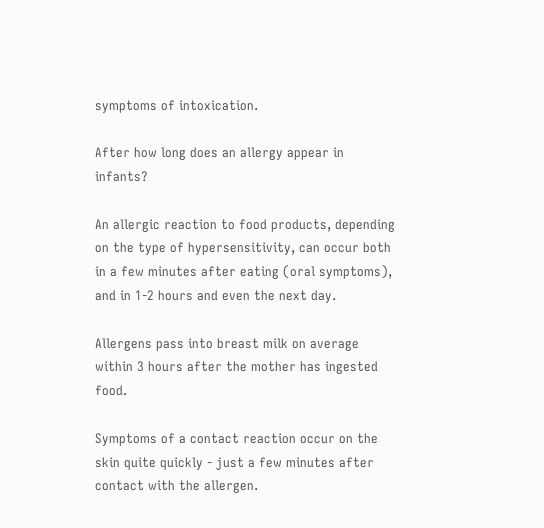symptoms of intoxication.

After how long does an allergy appear in infants?

An allergic reaction to food products, depending on the type of hypersensitivity, can occur both in a few minutes after eating (oral symptoms), and in 1-2 hours and even the next day.

Allergens pass into breast milk on average within 3 hours after the mother has ingested food.

Symptoms of a contact reaction occur on the skin quite quickly - just a few minutes after contact with the allergen.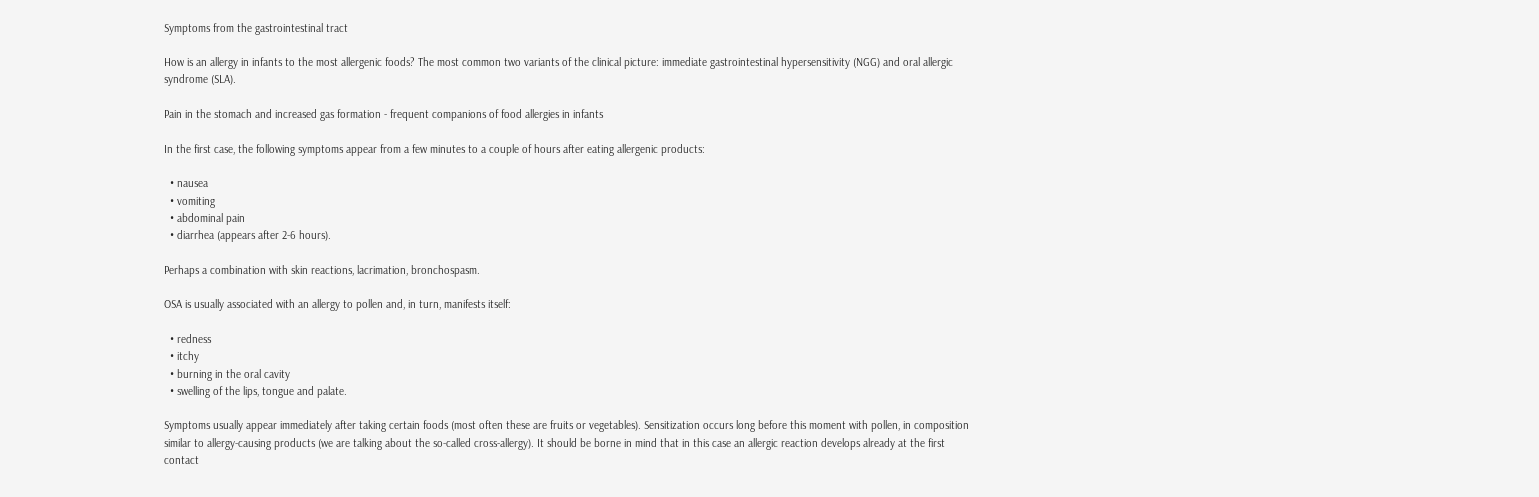Symptoms from the gastrointestinal tract

How is an allergy in infants to the most allergenic foods? The most common two variants of the clinical picture: immediate gastrointestinal hypersensitivity (NGG) and oral allergic syndrome (SLA).

Pain in the stomach and increased gas formation - frequent companions of food allergies in infants

In the first case, the following symptoms appear from a few minutes to a couple of hours after eating allergenic products:

  • nausea
  • vomiting
  • abdominal pain
  • diarrhea (appears after 2-6 hours).

Perhaps a combination with skin reactions, lacrimation, bronchospasm.

OSA is usually associated with an allergy to pollen and, in turn, manifests itself:

  • redness
  • itchy
  • burning in the oral cavity
  • swelling of the lips, tongue and palate.

Symptoms usually appear immediately after taking certain foods (most often these are fruits or vegetables). Sensitization occurs long before this moment with pollen, in composition similar to allergy-causing products (we are talking about the so-called cross-allergy). It should be borne in mind that in this case an allergic reaction develops already at the first contact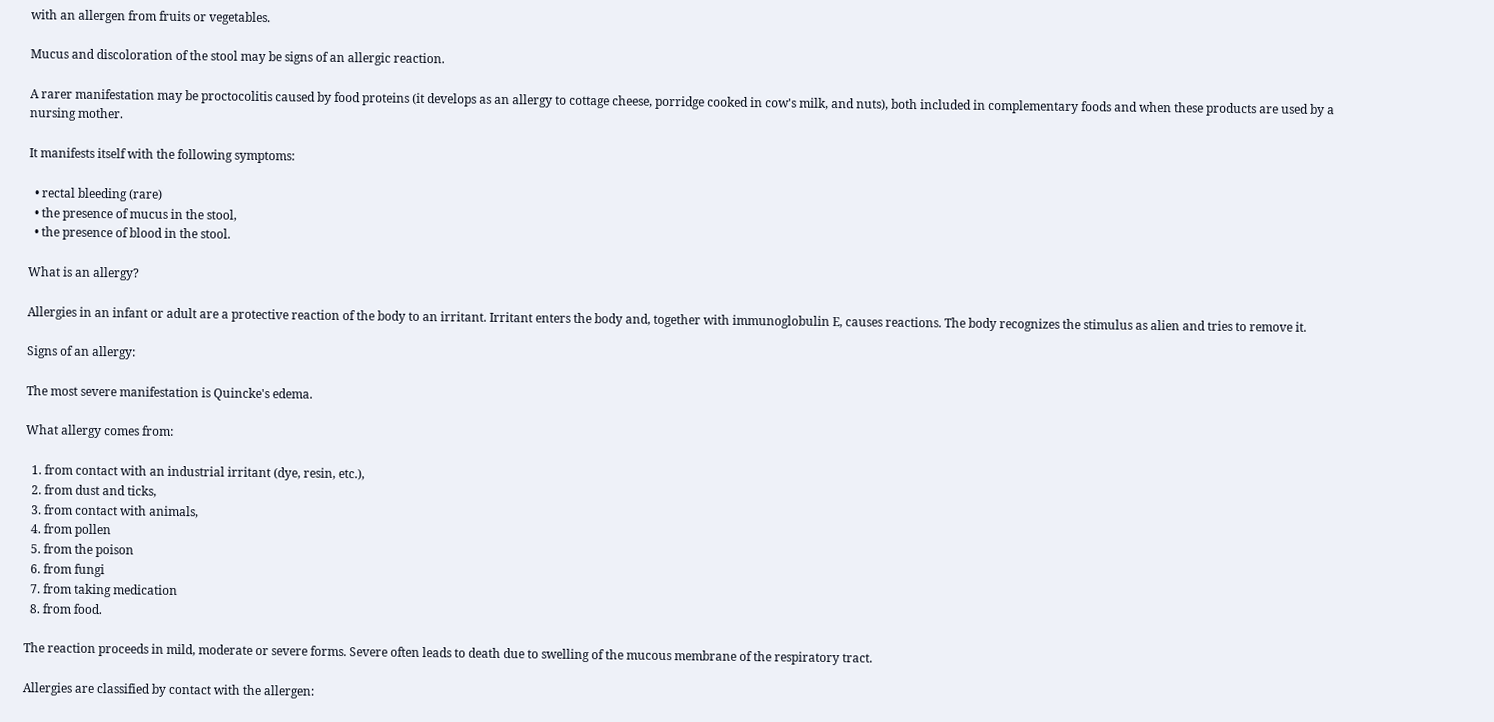with an allergen from fruits or vegetables.

Mucus and discoloration of the stool may be signs of an allergic reaction.

A rarer manifestation may be proctocolitis caused by food proteins (it develops as an allergy to cottage cheese, porridge cooked in cow's milk, and nuts), both included in complementary foods and when these products are used by a nursing mother.

It manifests itself with the following symptoms:

  • rectal bleeding (rare)
  • the presence of mucus in the stool,
  • the presence of blood in the stool.

What is an allergy?

Allergies in an infant or adult are a protective reaction of the body to an irritant. Irritant enters the body and, together with immunoglobulin E, causes reactions. The body recognizes the stimulus as alien and tries to remove it.

Signs of an allergy:

The most severe manifestation is Quincke's edema.

What allergy comes from:

  1. from contact with an industrial irritant (dye, resin, etc.),
  2. from dust and ticks,
  3. from contact with animals,
  4. from pollen
  5. from the poison
  6. from fungi
  7. from taking medication
  8. from food.

The reaction proceeds in mild, moderate or severe forms. Severe often leads to death due to swelling of the mucous membrane of the respiratory tract.

Allergies are classified by contact with the allergen: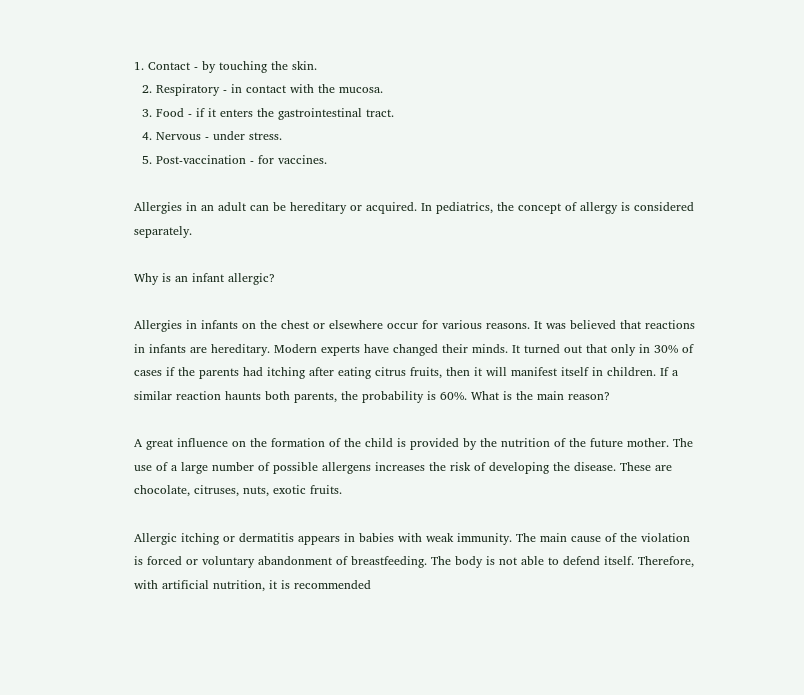1. Contact - by touching the skin.
  2. Respiratory - in contact with the mucosa.
  3. Food - if it enters the gastrointestinal tract.
  4. Nervous - under stress.
  5. Post-vaccination - for vaccines.

Allergies in an adult can be hereditary or acquired. In pediatrics, the concept of allergy is considered separately.

Why is an infant allergic?

Allergies in infants on the chest or elsewhere occur for various reasons. It was believed that reactions in infants are hereditary. Modern experts have changed their minds. It turned out that only in 30% of cases if the parents had itching after eating citrus fruits, then it will manifest itself in children. If a similar reaction haunts both parents, the probability is 60%. What is the main reason?

A great influence on the formation of the child is provided by the nutrition of the future mother. The use of a large number of possible allergens increases the risk of developing the disease. These are chocolate, citruses, nuts, exotic fruits.

Allergic itching or dermatitis appears in babies with weak immunity. The main cause of the violation is forced or voluntary abandonment of breastfeeding. The body is not able to defend itself. Therefore, with artificial nutrition, it is recommended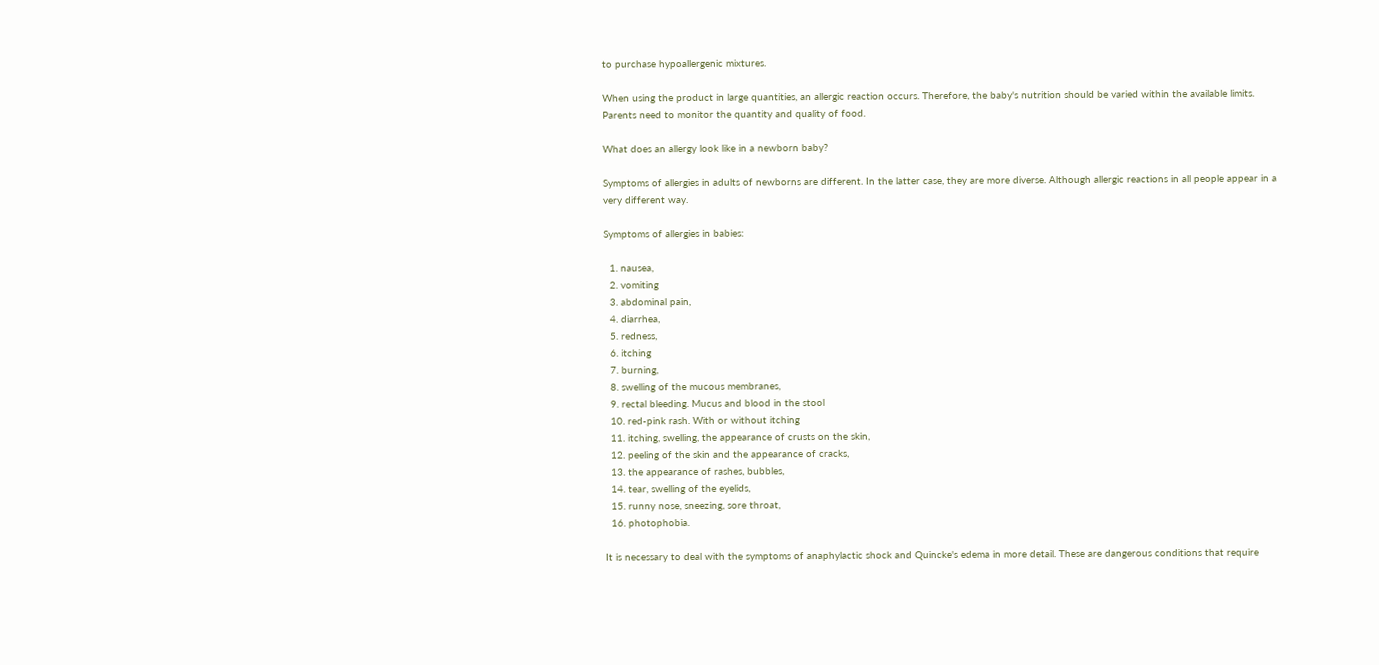to purchase hypoallergenic mixtures.

When using the product in large quantities, an allergic reaction occurs. Therefore, the baby's nutrition should be varied within the available limits. Parents need to monitor the quantity and quality of food.

What does an allergy look like in a newborn baby?

Symptoms of allergies in adults of newborns are different. In the latter case, they are more diverse. Although allergic reactions in all people appear in a very different way.

Symptoms of allergies in babies:

  1. nausea,
  2. vomiting
  3. abdominal pain,
  4. diarrhea,
  5. redness,
  6. itching
  7. burning,
  8. swelling of the mucous membranes,
  9. rectal bleeding. Mucus and blood in the stool
  10. red-pink rash. With or without itching
  11. itching, swelling, the appearance of crusts on the skin,
  12. peeling of the skin and the appearance of cracks,
  13. the appearance of rashes, bubbles,
  14. tear, swelling of the eyelids,
  15. runny nose, sneezing, sore throat,
  16. photophobia.

It is necessary to deal with the symptoms of anaphylactic shock and Quincke's edema in more detail. These are dangerous conditions that require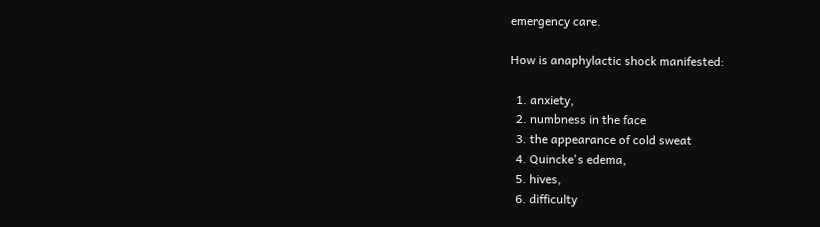emergency care.

How is anaphylactic shock manifested:

  1. anxiety,
  2. numbness in the face
  3. the appearance of cold sweat
  4. Quincke's edema,
  5. hives,
  6. difficulty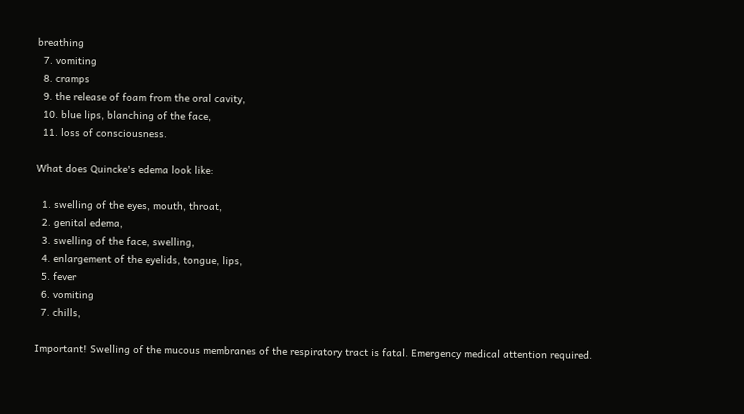breathing
  7. vomiting
  8. cramps
  9. the release of foam from the oral cavity,
  10. blue lips, blanching of the face,
  11. loss of consciousness.

What does Quincke's edema look like:

  1. swelling of the eyes, mouth, throat,
  2. genital edema,
  3. swelling of the face, swelling,
  4. enlargement of the eyelids, tongue, lips,
  5. fever
  6. vomiting
  7. chills,

Important! Swelling of the mucous membranes of the respiratory tract is fatal. Emergency medical attention required.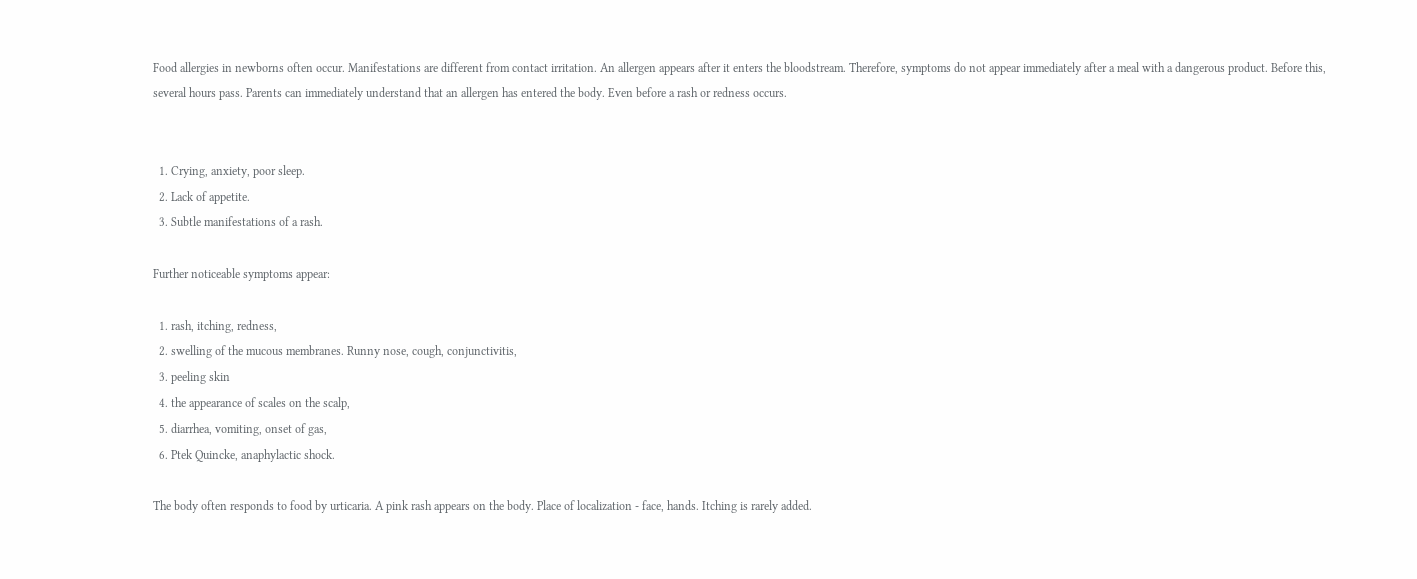Food allergies in newborns often occur. Manifestations are different from contact irritation. An allergen appears after it enters the bloodstream. Therefore, symptoms do not appear immediately after a meal with a dangerous product. Before this, several hours pass. Parents can immediately understand that an allergen has entered the body. Even before a rash or redness occurs.


  1. Crying, anxiety, poor sleep.
  2. Lack of appetite.
  3. Subtle manifestations of a rash.

Further noticeable symptoms appear:

  1. rash, itching, redness,
  2. swelling of the mucous membranes. Runny nose, cough, conjunctivitis,
  3. peeling skin
  4. the appearance of scales on the scalp,
  5. diarrhea, vomiting, onset of gas,
  6. Ptek Quincke, anaphylactic shock.

The body often responds to food by urticaria. A pink rash appears on the body. Place of localization - face, hands. Itching is rarely added.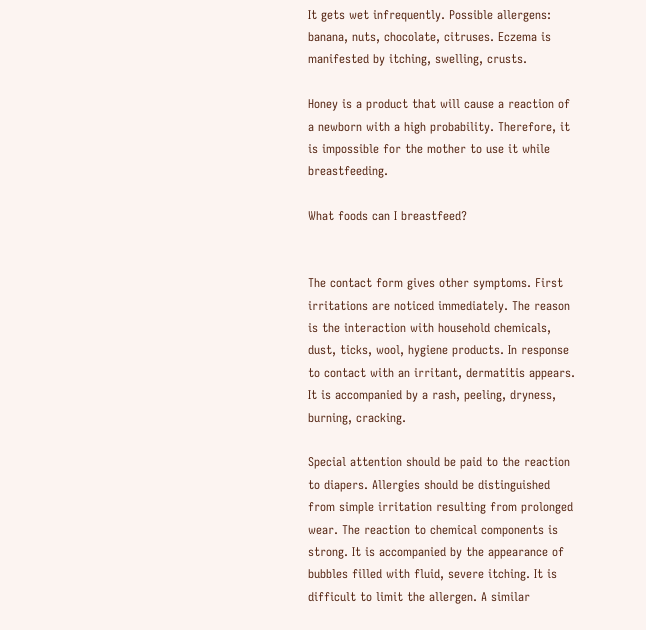It gets wet infrequently. Possible allergens: banana, nuts, chocolate, citruses. Eczema is manifested by itching, swelling, crusts.

Honey is a product that will cause a reaction of a newborn with a high probability. Therefore, it is impossible for the mother to use it while breastfeeding.

What foods can I breastfeed?


The contact form gives other symptoms. First irritations are noticed immediately. The reason is the interaction with household chemicals, dust, ticks, wool, hygiene products. In response to contact with an irritant, dermatitis appears. It is accompanied by a rash, peeling, dryness, burning, cracking.

Special attention should be paid to the reaction to diapers. Allergies should be distinguished from simple irritation resulting from prolonged wear. The reaction to chemical components is strong. It is accompanied by the appearance of bubbles filled with fluid, severe itching. It is difficult to limit the allergen. A similar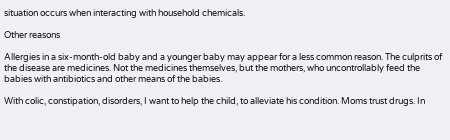situation occurs when interacting with household chemicals.

Other reasons

Allergies in a six-month-old baby and a younger baby may appear for a less common reason. The culprits of the disease are medicines. Not the medicines themselves, but the mothers, who uncontrollably feed the babies with antibiotics and other means of the babies.

With colic, constipation, disorders, I want to help the child, to alleviate his condition. Moms trust drugs. In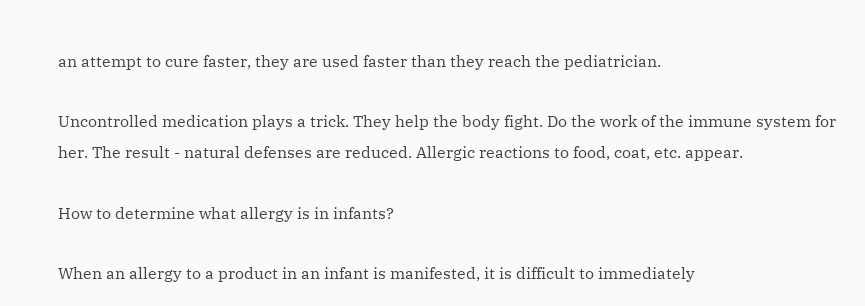an attempt to cure faster, they are used faster than they reach the pediatrician.

Uncontrolled medication plays a trick. They help the body fight. Do the work of the immune system for her. The result - natural defenses are reduced. Allergic reactions to food, coat, etc. appear.

How to determine what allergy is in infants?

When an allergy to a product in an infant is manifested, it is difficult to immediately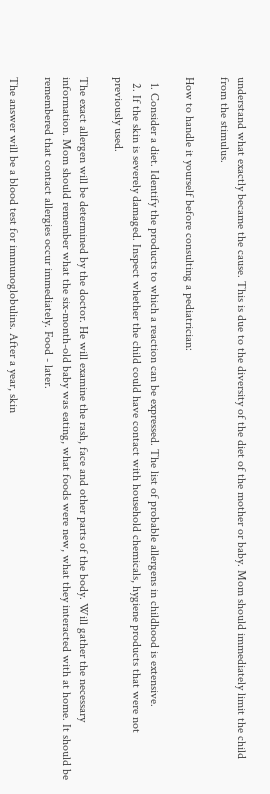understand what exactly became the cause. This is due to the diversity of the diet of the mother or baby. Mom should immediately limit the child from the stimulus.

How to handle it yourself before consulting a pediatrician:

  1. Consider a diet. Identify the products to which a reaction can be expressed. The list of probable allergens in childhood is extensive.
  2. If the skin is severely damaged. Inspect whether the child could have contact with household chemicals, hygiene products that were not previously used.

The exact allergen will be determined by the doctor. He will examine the rash, face and other parts of the body. Will gather the necessary information. Mom should remember what the six-month-old baby was eating, what foods were new, what they interacted with at home. It should be remembered that contact allergies occur immediately. Food - later.

The answer will be a blood test for immunoglobulins. After a year, skin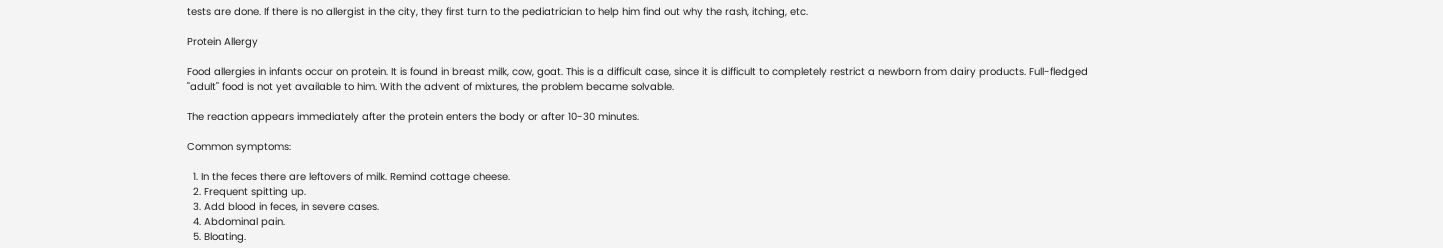tests are done. If there is no allergist in the city, they first turn to the pediatrician to help him find out why the rash, itching, etc.

Protein Allergy

Food allergies in infants occur on protein. It is found in breast milk, cow, goat. This is a difficult case, since it is difficult to completely restrict a newborn from dairy products. Full-fledged "adult" food is not yet available to him. With the advent of mixtures, the problem became solvable.

The reaction appears immediately after the protein enters the body or after 10-30 minutes.

Common symptoms:

  1. In the feces there are leftovers of milk. Remind cottage cheese.
  2. Frequent spitting up.
  3. Add blood in feces, in severe cases.
  4. Abdominal pain.
  5. Bloating.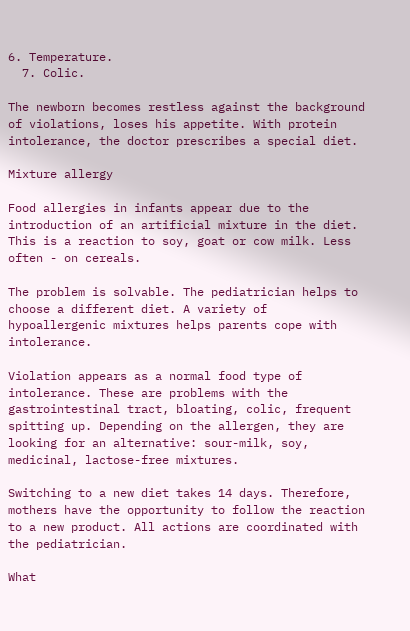6. Temperature.
  7. Colic.

The newborn becomes restless against the background of violations, loses his appetite. With protein intolerance, the doctor prescribes a special diet.

Mixture allergy

Food allergies in infants appear due to the introduction of an artificial mixture in the diet. This is a reaction to soy, goat or cow milk. Less often - on cereals.

The problem is solvable. The pediatrician helps to choose a different diet. A variety of hypoallergenic mixtures helps parents cope with intolerance.

Violation appears as a normal food type of intolerance. These are problems with the gastrointestinal tract, bloating, colic, frequent spitting up. Depending on the allergen, they are looking for an alternative: sour-milk, soy, medicinal, lactose-free mixtures.

Switching to a new diet takes 14 days. Therefore, mothers have the opportunity to follow the reaction to a new product. All actions are coordinated with the pediatrician.

What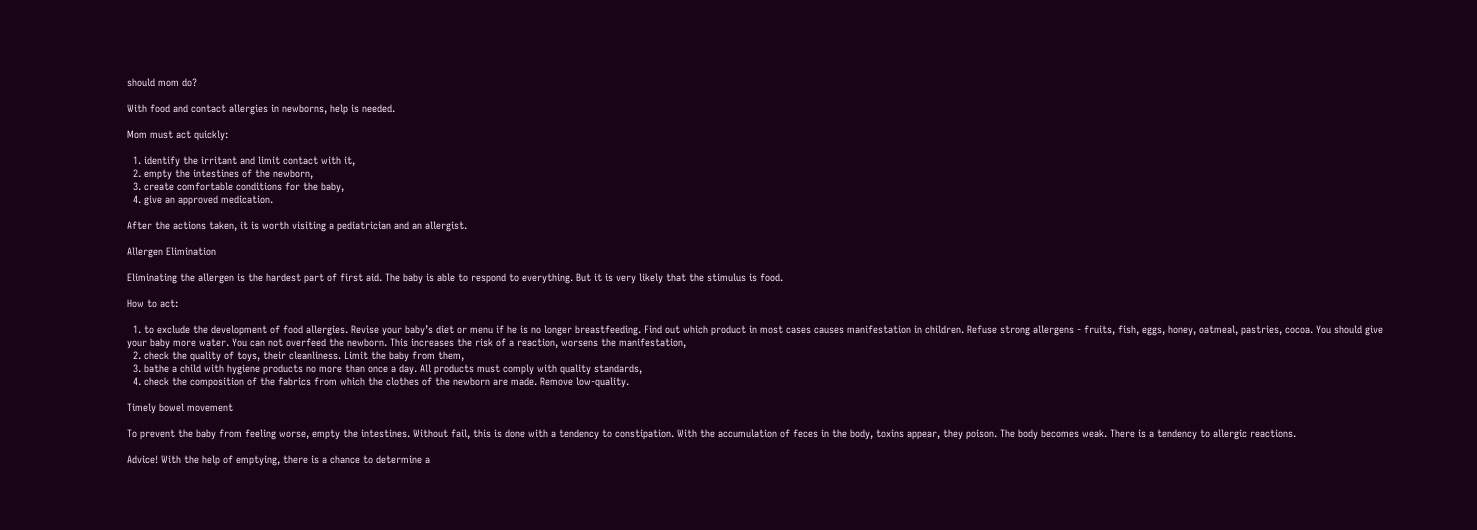should mom do?

With food and contact allergies in newborns, help is needed.

Mom must act quickly:

  1. identify the irritant and limit contact with it,
  2. empty the intestines of the newborn,
  3. create comfortable conditions for the baby,
  4. give an approved medication.

After the actions taken, it is worth visiting a pediatrician and an allergist.

Allergen Elimination

Eliminating the allergen is the hardest part of first aid. The baby is able to respond to everything. But it is very likely that the stimulus is food.

How to act:

  1. to exclude the development of food allergies. Revise your baby’s diet or menu if he is no longer breastfeeding. Find out which product in most cases causes manifestation in children. Refuse strong allergens - fruits, fish, eggs, honey, oatmeal, pastries, cocoa. You should give your baby more water. You can not overfeed the newborn. This increases the risk of a reaction, worsens the manifestation,
  2. check the quality of toys, their cleanliness. Limit the baby from them,
  3. bathe a child with hygiene products no more than once a day. All products must comply with quality standards,
  4. check the composition of the fabrics from which the clothes of the newborn are made. Remove low-quality.

Timely bowel movement

To prevent the baby from feeling worse, empty the intestines. Without fail, this is done with a tendency to constipation. With the accumulation of feces in the body, toxins appear, they poison. The body becomes weak. There is a tendency to allergic reactions.

Advice! With the help of emptying, there is a chance to determine a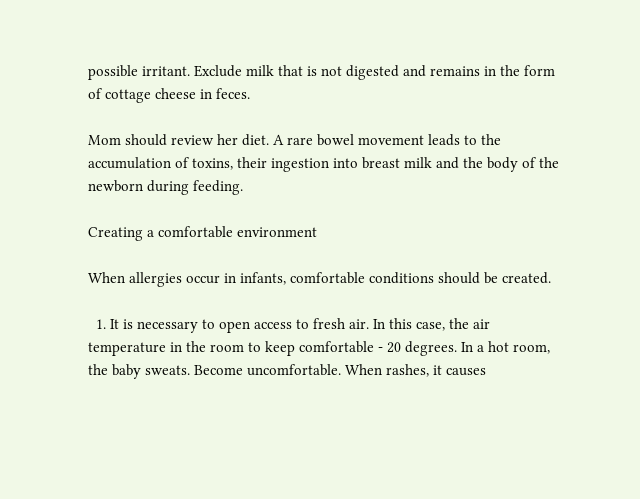possible irritant. Exclude milk that is not digested and remains in the form of cottage cheese in feces.

Mom should review her diet. A rare bowel movement leads to the accumulation of toxins, their ingestion into breast milk and the body of the newborn during feeding.

Creating a comfortable environment

When allergies occur in infants, comfortable conditions should be created.

  1. It is necessary to open access to fresh air. In this case, the air temperature in the room to keep comfortable - 20 degrees. In a hot room, the baby sweats. Become uncomfortable. When rashes, it causes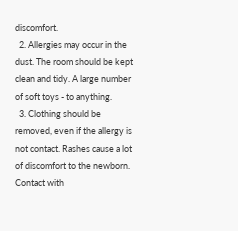discomfort.
  2. Allergies may occur in the dust. The room should be kept clean and tidy. A large number of soft toys - to anything.
  3. Clothing should be removed, even if the allergy is not contact. Rashes cause a lot of discomfort to the newborn. Contact with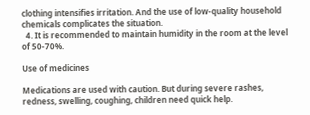clothing intensifies irritation. And the use of low-quality household chemicals complicates the situation.
  4. It is recommended to maintain humidity in the room at the level of 50-70%.

Use of medicines

Medications are used with caution. But during severe rashes, redness, swelling, coughing, children need quick help.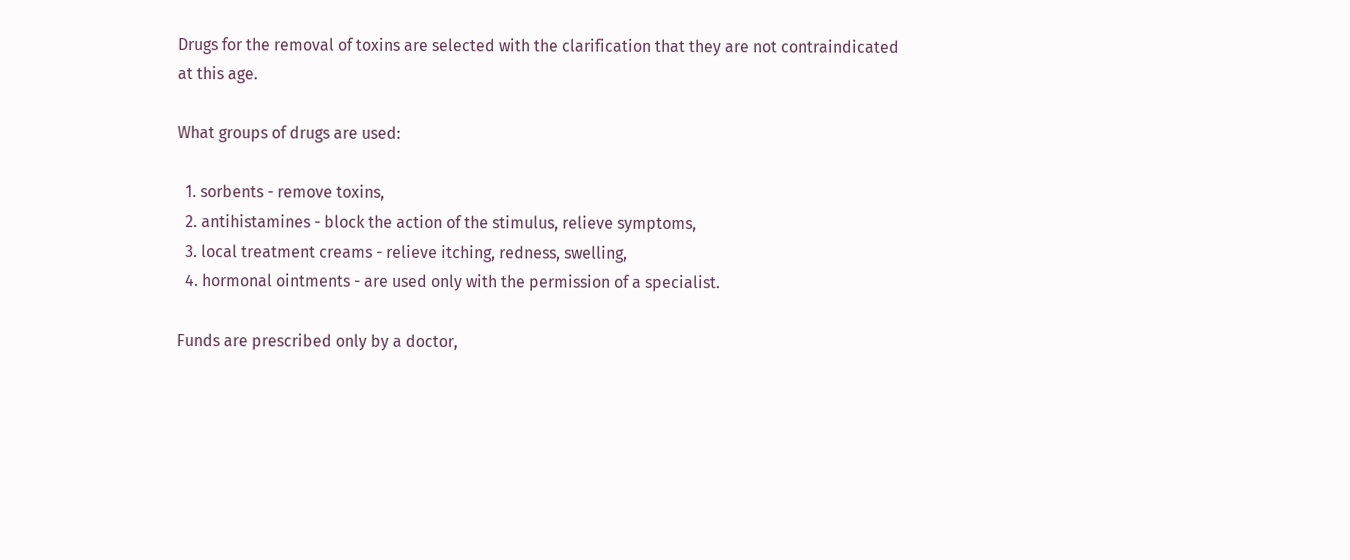Drugs for the removal of toxins are selected with the clarification that they are not contraindicated at this age.

What groups of drugs are used:

  1. sorbents - remove toxins,
  2. antihistamines - block the action of the stimulus, relieve symptoms,
  3. local treatment creams - relieve itching, redness, swelling,
  4. hormonal ointments - are used only with the permission of a specialist.

Funds are prescribed only by a doctor,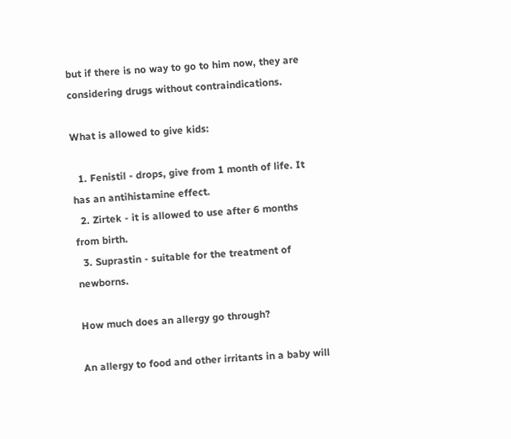but if there is no way to go to him now, they are considering drugs without contraindications.

What is allowed to give kids:

  1. Fenistil - drops, give from 1 month of life. It has an antihistamine effect.
  2. Zirtek - it is allowed to use after 6 months from birth.
  3. Suprastin - suitable for the treatment of newborns.

How much does an allergy go through?

An allergy to food and other irritants in a baby will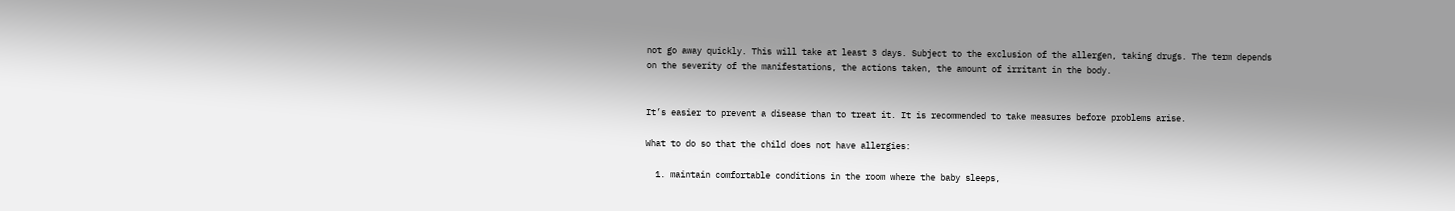not go away quickly. This will take at least 3 days. Subject to the exclusion of the allergen, taking drugs. The term depends on the severity of the manifestations, the actions taken, the amount of irritant in the body.


It’s easier to prevent a disease than to treat it. It is recommended to take measures before problems arise.

What to do so that the child does not have allergies:

  1. maintain comfortable conditions in the room where the baby sleeps,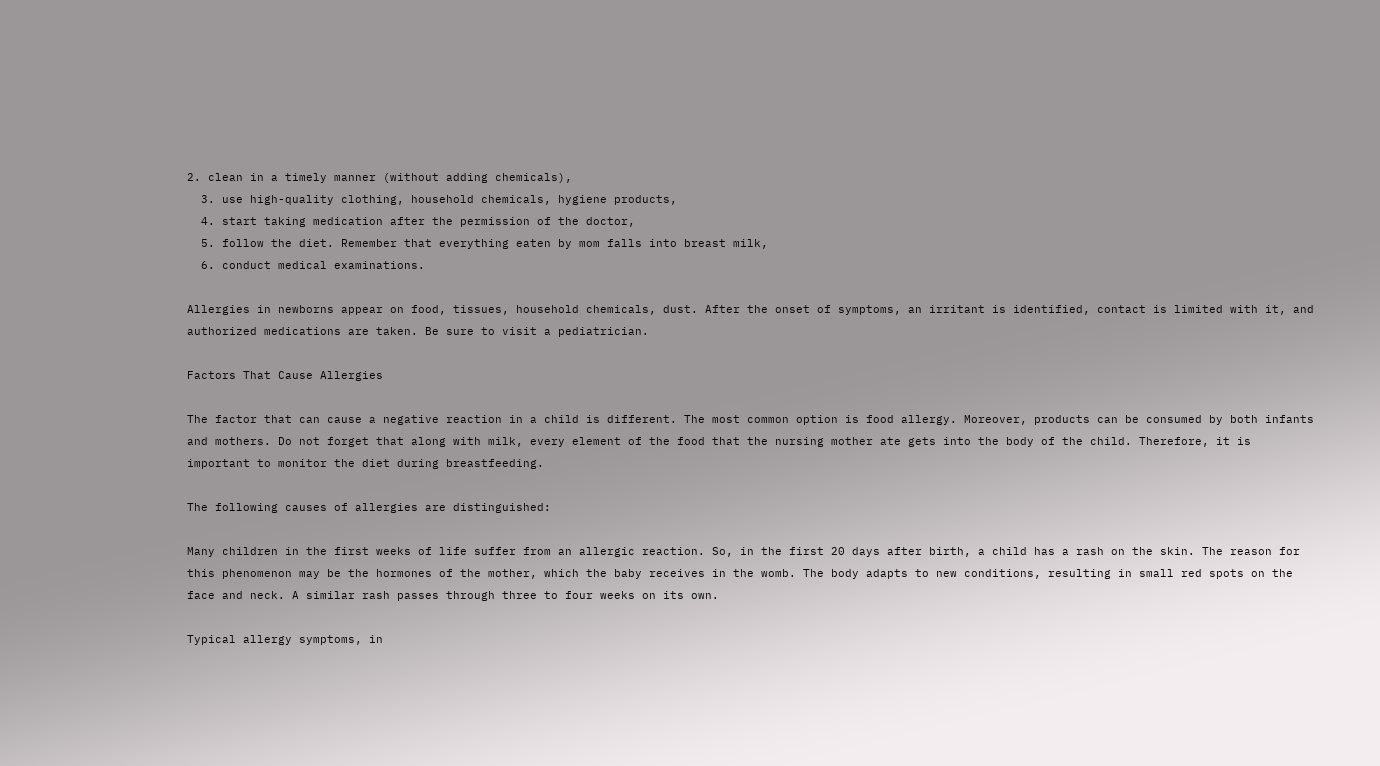2. clean in a timely manner (without adding chemicals),
  3. use high-quality clothing, household chemicals, hygiene products,
  4. start taking medication after the permission of the doctor,
  5. follow the diet. Remember that everything eaten by mom falls into breast milk,
  6. conduct medical examinations.

Allergies in newborns appear on food, tissues, household chemicals, dust. After the onset of symptoms, an irritant is identified, contact is limited with it, and authorized medications are taken. Be sure to visit a pediatrician.

Factors That Cause Allergies

The factor that can cause a negative reaction in a child is different. The most common option is food allergy. Moreover, products can be consumed by both infants and mothers. Do not forget that along with milk, every element of the food that the nursing mother ate gets into the body of the child. Therefore, it is important to monitor the diet during breastfeeding.

The following causes of allergies are distinguished:

Many children in the first weeks of life suffer from an allergic reaction. So, in the first 20 days after birth, a child has a rash on the skin. The reason for this phenomenon may be the hormones of the mother, which the baby receives in the womb. The body adapts to new conditions, resulting in small red spots on the face and neck. A similar rash passes through three to four weeks on its own.

Typical allergy symptoms, in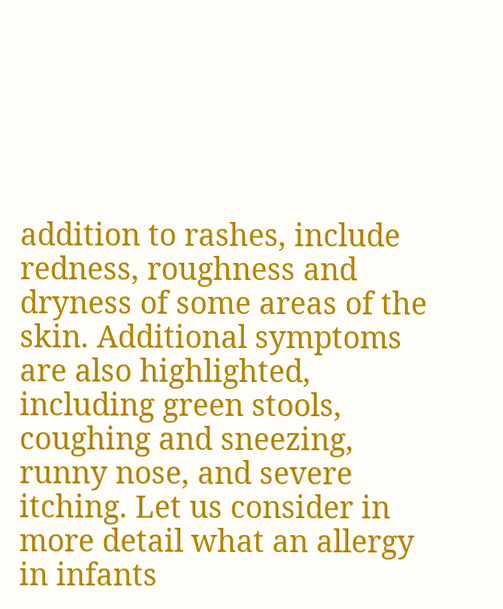addition to rashes, include redness, roughness and dryness of some areas of the skin. Additional symptoms are also highlighted, including green stools, coughing and sneezing, runny nose, and severe itching. Let us consider in more detail what an allergy in infants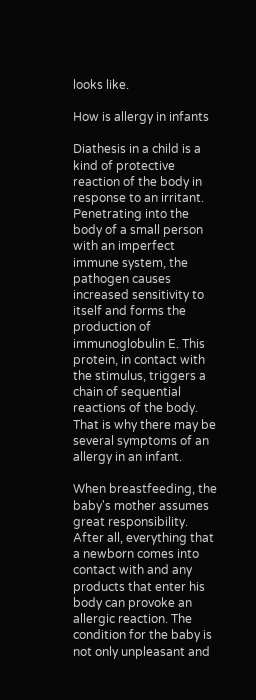looks like.

How is allergy in infants

Diathesis in a child is a kind of protective reaction of the body in response to an irritant. Penetrating into the body of a small person with an imperfect immune system, the pathogen causes increased sensitivity to itself and forms the production of immunoglobulin E. This protein, in contact with the stimulus, triggers a chain of sequential reactions of the body. That is why there may be several symptoms of an allergy in an infant.

When breastfeeding, the baby's mother assumes great responsibility. After all, everything that a newborn comes into contact with and any products that enter his body can provoke an allergic reaction. The condition for the baby is not only unpleasant and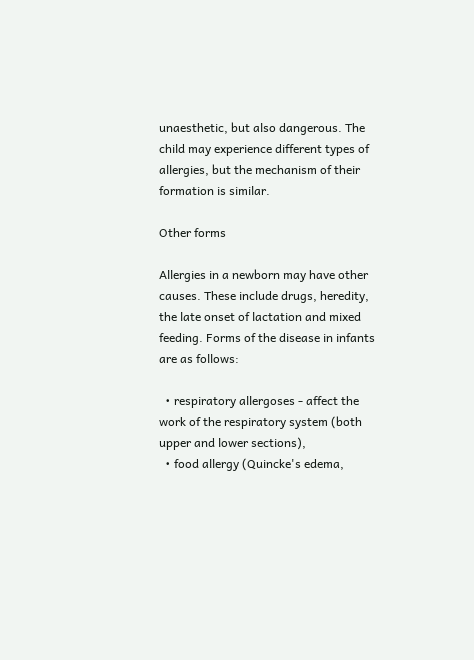unaesthetic, but also dangerous. The child may experience different types of allergies, but the mechanism of their formation is similar.

Other forms

Allergies in a newborn may have other causes. These include drugs, heredity, the late onset of lactation and mixed feeding. Forms of the disease in infants are as follows:

  • respiratory allergoses - affect the work of the respiratory system (both upper and lower sections),
  • food allergy (Quincke's edema,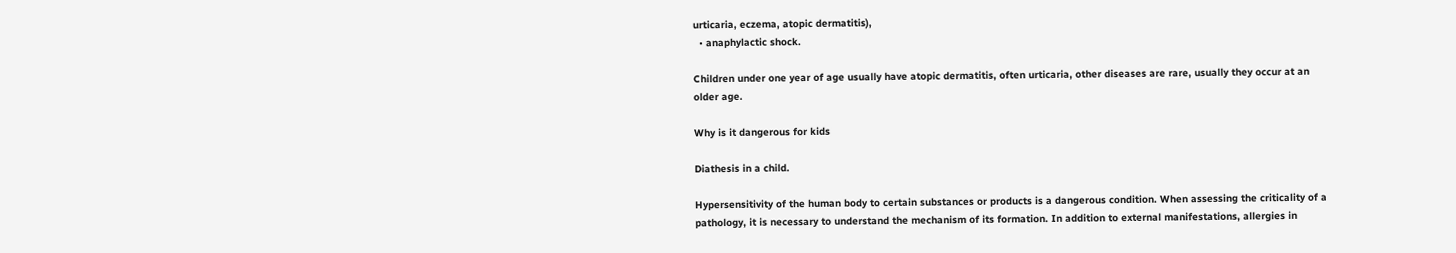urticaria, eczema, atopic dermatitis),
  • anaphylactic shock.

Children under one year of age usually have atopic dermatitis, often urticaria, other diseases are rare, usually they occur at an older age.

Why is it dangerous for kids

Diathesis in a child.

Hypersensitivity of the human body to certain substances or products is a dangerous condition. When assessing the criticality of a pathology, it is necessary to understand the mechanism of its formation. In addition to external manifestations, allergies in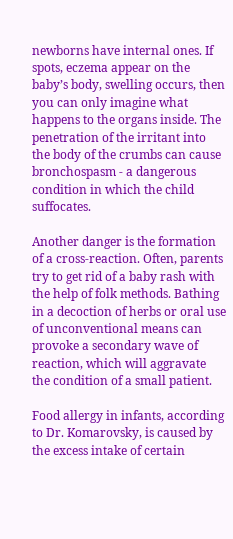newborns have internal ones. If spots, eczema appear on the baby’s body, swelling occurs, then you can only imagine what happens to the organs inside. The penetration of the irritant into the body of the crumbs can cause bronchospasm - a dangerous condition in which the child suffocates.

Another danger is the formation of a cross-reaction. Often, parents try to get rid of a baby rash with the help of folk methods. Bathing in a decoction of herbs or oral use of unconventional means can provoke a secondary wave of reaction, which will aggravate the condition of a small patient.

Food allergy in infants, according to Dr. Komarovsky, is caused by the excess intake of certain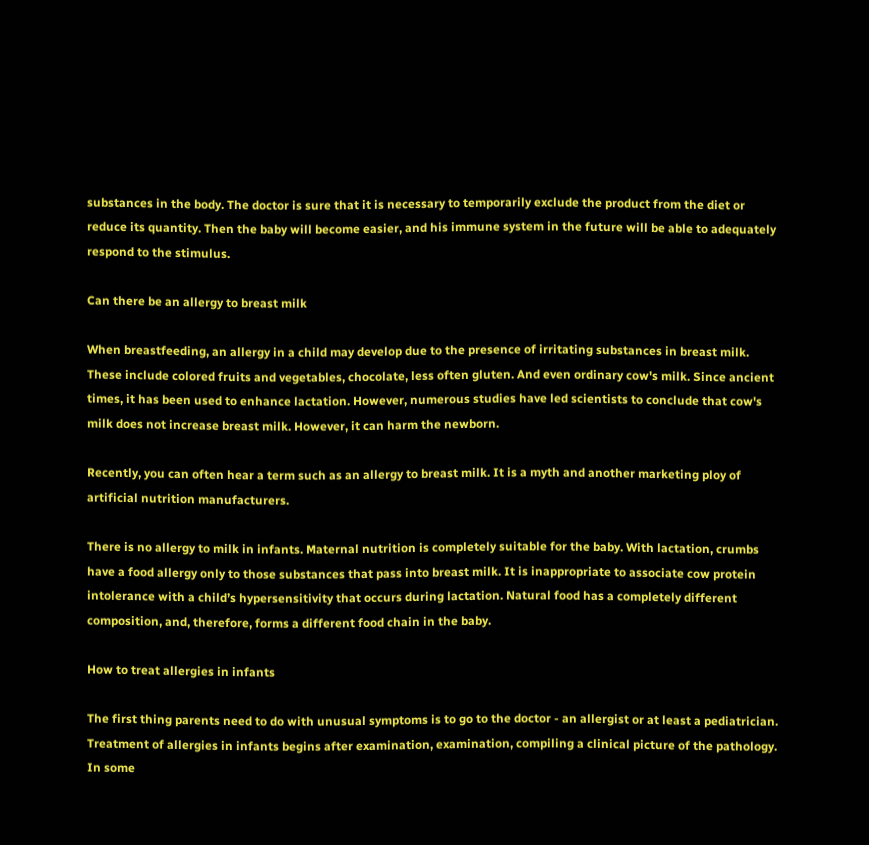substances in the body. The doctor is sure that it is necessary to temporarily exclude the product from the diet or reduce its quantity. Then the baby will become easier, and his immune system in the future will be able to adequately respond to the stimulus.

Can there be an allergy to breast milk

When breastfeeding, an allergy in a child may develop due to the presence of irritating substances in breast milk. These include colored fruits and vegetables, chocolate, less often gluten. And even ordinary cow's milk. Since ancient times, it has been used to enhance lactation. However, numerous studies have led scientists to conclude that cow's milk does not increase breast milk. However, it can harm the newborn.

Recently, you can often hear a term such as an allergy to breast milk. It is a myth and another marketing ploy of artificial nutrition manufacturers.

There is no allergy to milk in infants. Maternal nutrition is completely suitable for the baby. With lactation, crumbs have a food allergy only to those substances that pass into breast milk. It is inappropriate to associate cow protein intolerance with a child’s hypersensitivity that occurs during lactation. Natural food has a completely different composition, and, therefore, forms a different food chain in the baby.

How to treat allergies in infants

The first thing parents need to do with unusual symptoms is to go to the doctor - an allergist or at least a pediatrician. Treatment of allergies in infants begins after examination, examination, compiling a clinical picture of the pathology. In some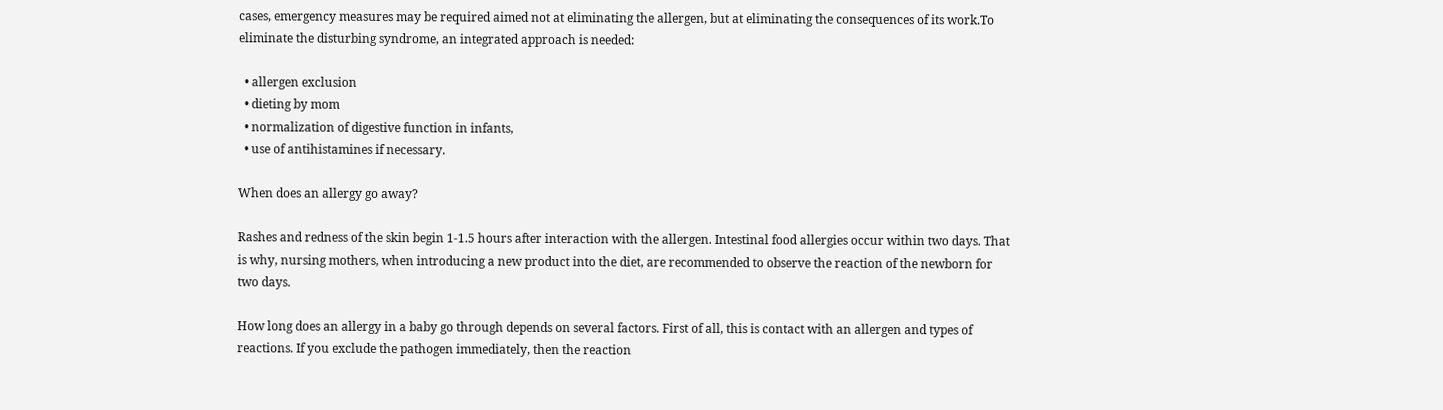cases, emergency measures may be required aimed not at eliminating the allergen, but at eliminating the consequences of its work.To eliminate the disturbing syndrome, an integrated approach is needed:

  • allergen exclusion
  • dieting by mom
  • normalization of digestive function in infants,
  • use of antihistamines if necessary.

When does an allergy go away?

Rashes and redness of the skin begin 1-1.5 hours after interaction with the allergen. Intestinal food allergies occur within two days. That is why, nursing mothers, when introducing a new product into the diet, are recommended to observe the reaction of the newborn for two days.

How long does an allergy in a baby go through depends on several factors. First of all, this is contact with an allergen and types of reactions. If you exclude the pathogen immediately, then the reaction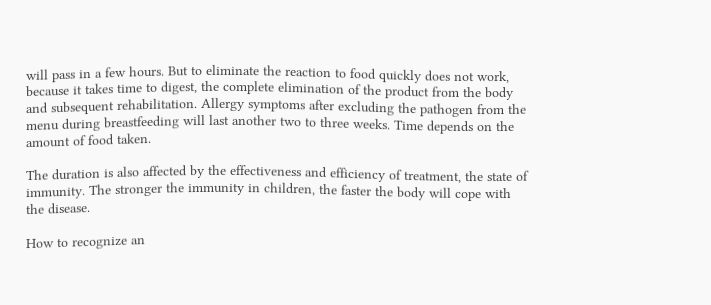will pass in a few hours. But to eliminate the reaction to food quickly does not work, because it takes time to digest, the complete elimination of the product from the body and subsequent rehabilitation. Allergy symptoms after excluding the pathogen from the menu during breastfeeding will last another two to three weeks. Time depends on the amount of food taken.

The duration is also affected by the effectiveness and efficiency of treatment, the state of immunity. The stronger the immunity in children, the faster the body will cope with the disease.

How to recognize an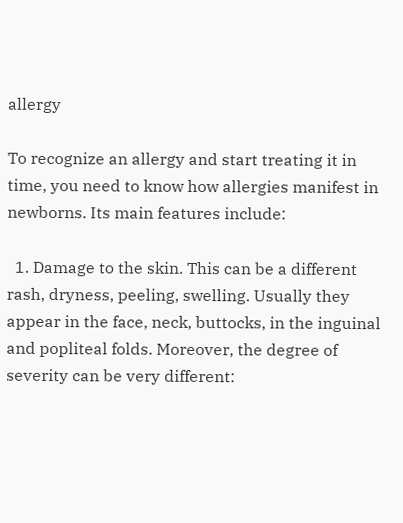allergy

To recognize an allergy and start treating it in time, you need to know how allergies manifest in newborns. Its main features include:

  1. Damage to the skin. This can be a different rash, dryness, peeling, swelling. Usually they appear in the face, neck, buttocks, in the inguinal and popliteal folds. Moreover, the degree of severity can be very different: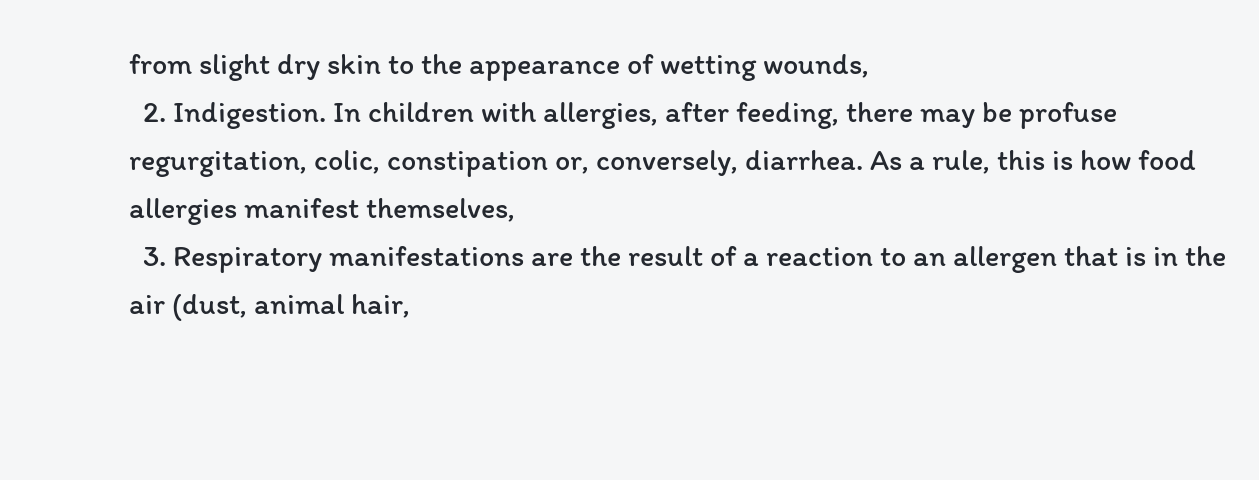from slight dry skin to the appearance of wetting wounds,
  2. Indigestion. In children with allergies, after feeding, there may be profuse regurgitation, colic, constipation or, conversely, diarrhea. As a rule, this is how food allergies manifest themselves,
  3. Respiratory manifestations are the result of a reaction to an allergen that is in the air (dust, animal hair,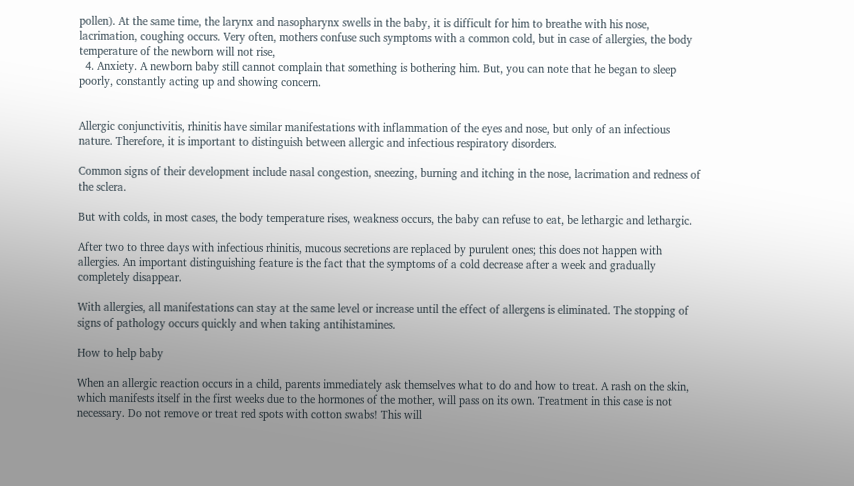pollen). At the same time, the larynx and nasopharynx swells in the baby, it is difficult for him to breathe with his nose, lacrimation, coughing occurs. Very often, mothers confuse such symptoms with a common cold, but in case of allergies, the body temperature of the newborn will not rise,
  4. Anxiety. A newborn baby still cannot complain that something is bothering him. But, you can note that he began to sleep poorly, constantly acting up and showing concern.


Allergic conjunctivitis, rhinitis have similar manifestations with inflammation of the eyes and nose, but only of an infectious nature. Therefore, it is important to distinguish between allergic and infectious respiratory disorders.

Common signs of their development include nasal congestion, sneezing, burning and itching in the nose, lacrimation and redness of the sclera.

But with colds, in most cases, the body temperature rises, weakness occurs, the baby can refuse to eat, be lethargic and lethargic.

After two to three days with infectious rhinitis, mucous secretions are replaced by purulent ones; this does not happen with allergies. An important distinguishing feature is the fact that the symptoms of a cold decrease after a week and gradually completely disappear.

With allergies, all manifestations can stay at the same level or increase until the effect of allergens is eliminated. The stopping of signs of pathology occurs quickly and when taking antihistamines.

How to help baby

When an allergic reaction occurs in a child, parents immediately ask themselves what to do and how to treat. A rash on the skin, which manifests itself in the first weeks due to the hormones of the mother, will pass on its own. Treatment in this case is not necessary. Do not remove or treat red spots with cotton swabs! This will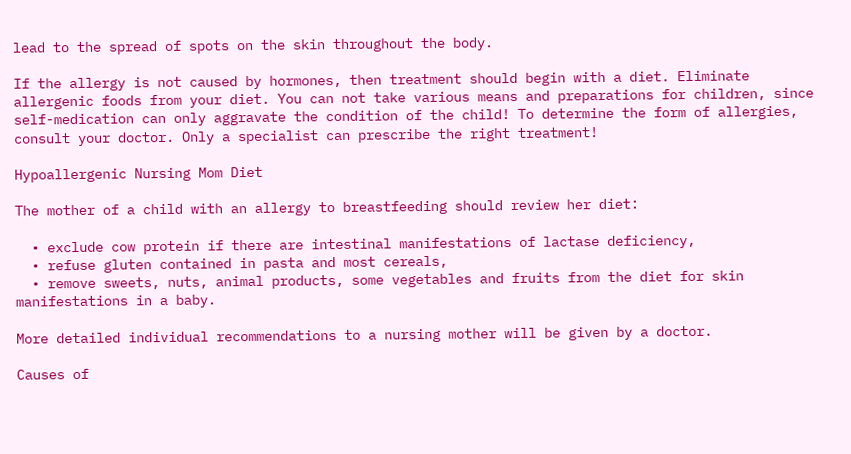lead to the spread of spots on the skin throughout the body.

If the allergy is not caused by hormones, then treatment should begin with a diet. Eliminate allergenic foods from your diet. You can not take various means and preparations for children, since self-medication can only aggravate the condition of the child! To determine the form of allergies, consult your doctor. Only a specialist can prescribe the right treatment!

Hypoallergenic Nursing Mom Diet

The mother of a child with an allergy to breastfeeding should review her diet:

  • exclude cow protein if there are intestinal manifestations of lactase deficiency,
  • refuse gluten contained in pasta and most cereals,
  • remove sweets, nuts, animal products, some vegetables and fruits from the diet for skin manifestations in a baby.

More detailed individual recommendations to a nursing mother will be given by a doctor.

Causes of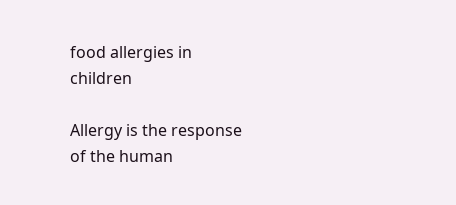food allergies in children

Allergy is the response of the human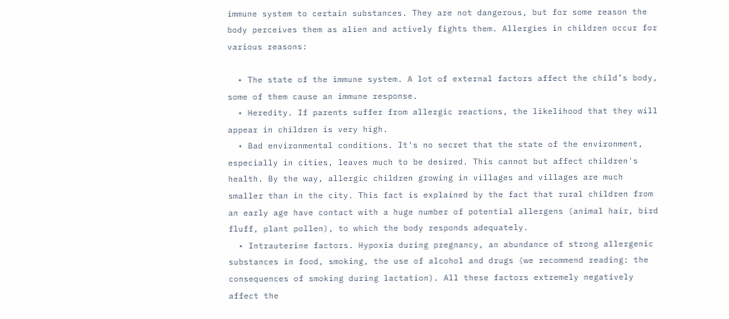immune system to certain substances. They are not dangerous, but for some reason the body perceives them as alien and actively fights them. Allergies in children occur for various reasons:

  • The state of the immune system. A lot of external factors affect the child’s body, some of them cause an immune response.
  • Heredity. If parents suffer from allergic reactions, the likelihood that they will appear in children is very high.
  • Bad environmental conditions. It's no secret that the state of the environment, especially in cities, leaves much to be desired. This cannot but affect children's health. By the way, allergic children growing in villages and villages are much smaller than in the city. This fact is explained by the fact that rural children from an early age have contact with a huge number of potential allergens (animal hair, bird fluff, plant pollen), to which the body responds adequately.
  • Intrauterine factors. Hypoxia during pregnancy, an abundance of strong allergenic substances in food, smoking, the use of alcohol and drugs (we recommend reading: the consequences of smoking during lactation). All these factors extremely negatively affect the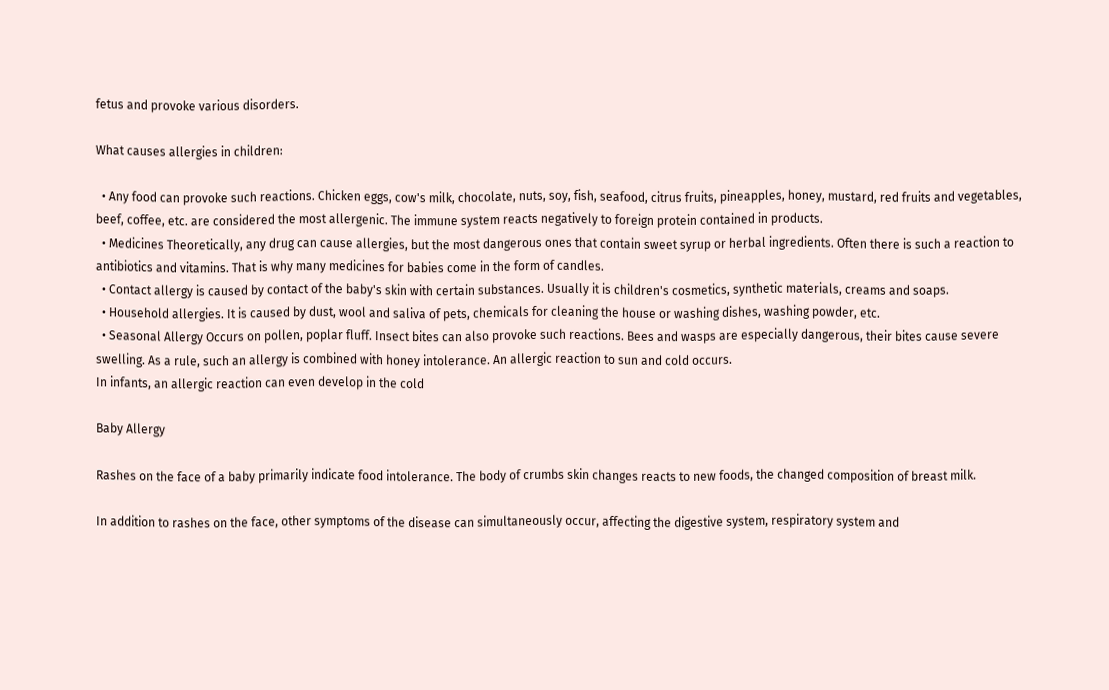fetus and provoke various disorders.

What causes allergies in children:

  • Any food can provoke such reactions. Chicken eggs, cow's milk, chocolate, nuts, soy, fish, seafood, citrus fruits, pineapples, honey, mustard, red fruits and vegetables, beef, coffee, etc. are considered the most allergenic. The immune system reacts negatively to foreign protein contained in products.
  • Medicines Theoretically, any drug can cause allergies, but the most dangerous ones that contain sweet syrup or herbal ingredients. Often there is such a reaction to antibiotics and vitamins. That is why many medicines for babies come in the form of candles.
  • Contact allergy is caused by contact of the baby's skin with certain substances. Usually it is children's cosmetics, synthetic materials, creams and soaps.
  • Household allergies. It is caused by dust, wool and saliva of pets, chemicals for cleaning the house or washing dishes, washing powder, etc.
  • Seasonal Allergy Occurs on pollen, poplar fluff. Insect bites can also provoke such reactions. Bees and wasps are especially dangerous, their bites cause severe swelling. As a rule, such an allergy is combined with honey intolerance. An allergic reaction to sun and cold occurs.
In infants, an allergic reaction can even develop in the cold

Baby Allergy

Rashes on the face of a baby primarily indicate food intolerance. The body of crumbs skin changes reacts to new foods, the changed composition of breast milk.

In addition to rashes on the face, other symptoms of the disease can simultaneously occur, affecting the digestive system, respiratory system and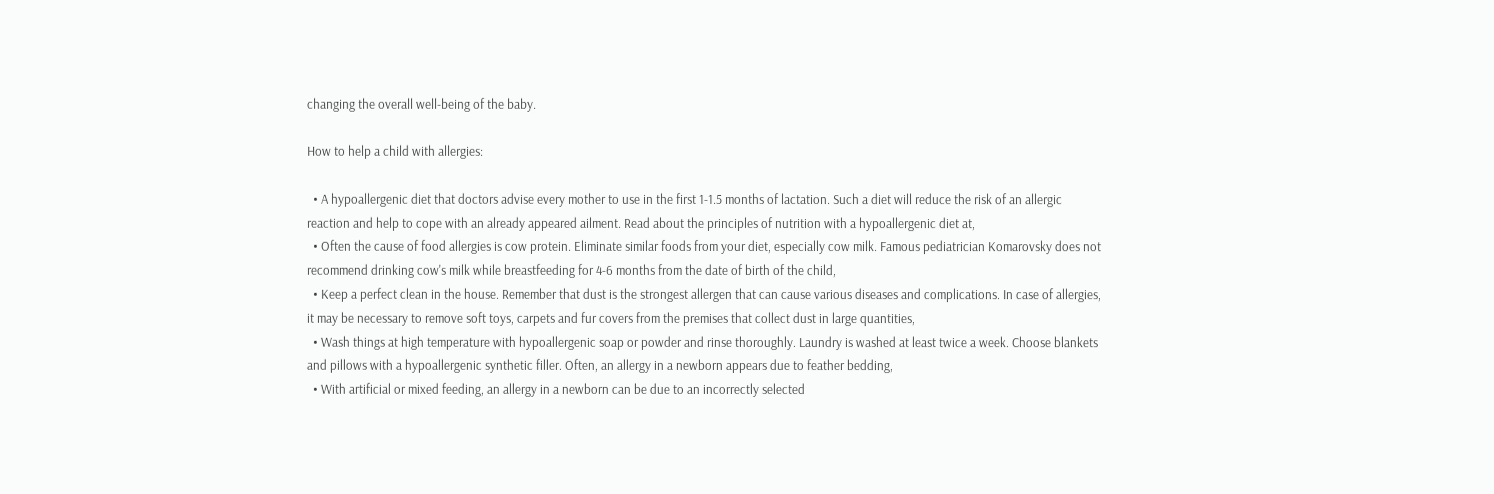changing the overall well-being of the baby.

How to help a child with allergies:

  • A hypoallergenic diet that doctors advise every mother to use in the first 1-1.5 months of lactation. Such a diet will reduce the risk of an allergic reaction and help to cope with an already appeared ailment. Read about the principles of nutrition with a hypoallergenic diet at,
  • Often the cause of food allergies is cow protein. Eliminate similar foods from your diet, especially cow milk. Famous pediatrician Komarovsky does not recommend drinking cow's milk while breastfeeding for 4-6 months from the date of birth of the child,
  • Keep a perfect clean in the house. Remember that dust is the strongest allergen that can cause various diseases and complications. In case of allergies, it may be necessary to remove soft toys, carpets and fur covers from the premises that collect dust in large quantities,
  • Wash things at high temperature with hypoallergenic soap or powder and rinse thoroughly. Laundry is washed at least twice a week. Choose blankets and pillows with a hypoallergenic synthetic filler. Often, an allergy in a newborn appears due to feather bedding,
  • With artificial or mixed feeding, an allergy in a newborn can be due to an incorrectly selected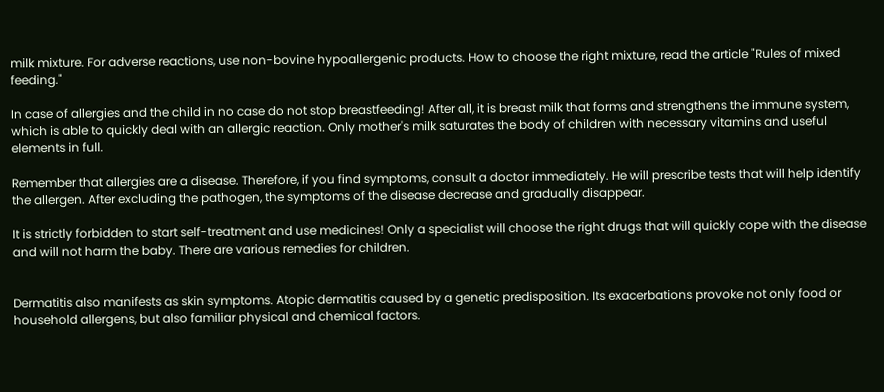milk mixture. For adverse reactions, use non-bovine hypoallergenic products. How to choose the right mixture, read the article "Rules of mixed feeding."

In case of allergies and the child in no case do not stop breastfeeding! After all, it is breast milk that forms and strengthens the immune system, which is able to quickly deal with an allergic reaction. Only mother's milk saturates the body of children with necessary vitamins and useful elements in full.

Remember that allergies are a disease. Therefore, if you find symptoms, consult a doctor immediately. He will prescribe tests that will help identify the allergen. After excluding the pathogen, the symptoms of the disease decrease and gradually disappear.

It is strictly forbidden to start self-treatment and use medicines! Only a specialist will choose the right drugs that will quickly cope with the disease and will not harm the baby. There are various remedies for children.


Dermatitis also manifests as skin symptoms. Atopic dermatitis caused by a genetic predisposition. Its exacerbations provoke not only food or household allergens, but also familiar physical and chemical factors.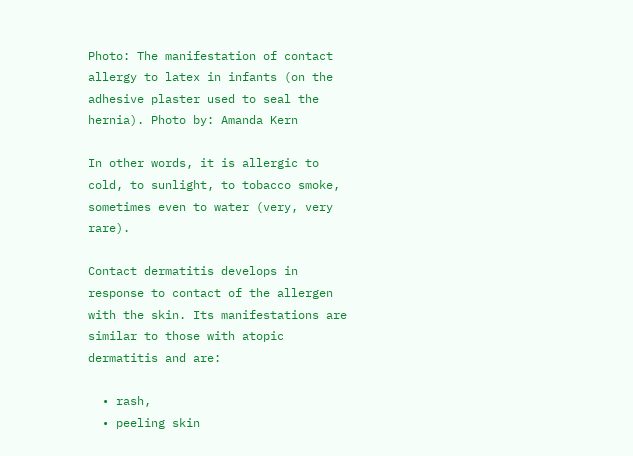Photo: The manifestation of contact allergy to latex in infants (on the adhesive plaster used to seal the hernia). Photo by: Amanda Kern

In other words, it is allergic to cold, to sunlight, to tobacco smoke, sometimes even to water (very, very rare).

Contact dermatitis develops in response to contact of the allergen with the skin. Its manifestations are similar to those with atopic dermatitis and are:

  • rash,
  • peeling skin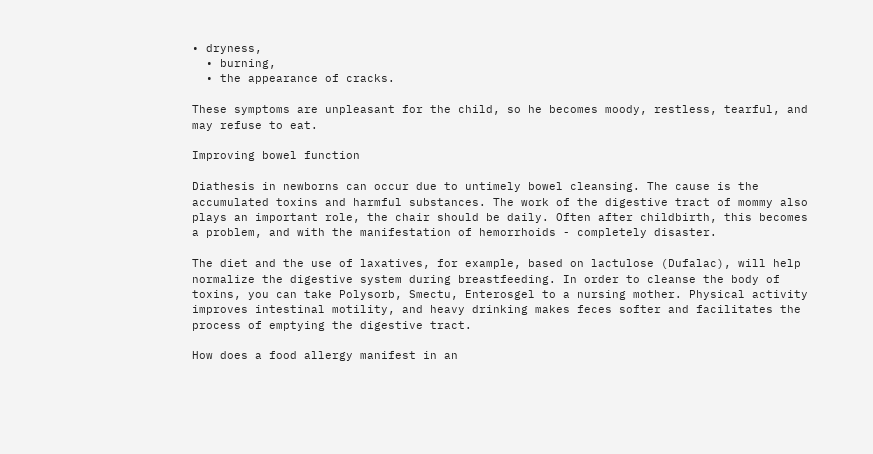• dryness,
  • burning,
  • the appearance of cracks.

These symptoms are unpleasant for the child, so he becomes moody, restless, tearful, and may refuse to eat.

Improving bowel function

Diathesis in newborns can occur due to untimely bowel cleansing. The cause is the accumulated toxins and harmful substances. The work of the digestive tract of mommy also plays an important role, the chair should be daily. Often after childbirth, this becomes a problem, and with the manifestation of hemorrhoids - completely disaster.

The diet and the use of laxatives, for example, based on lactulose (Dufalac), will help normalize the digestive system during breastfeeding. In order to cleanse the body of toxins, you can take Polysorb, Smectu, Enterosgel to a nursing mother. Physical activity improves intestinal motility, and heavy drinking makes feces softer and facilitates the process of emptying the digestive tract.

How does a food allergy manifest in an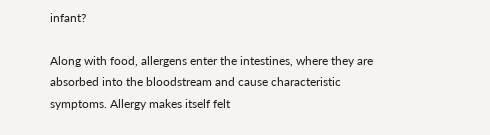infant?

Along with food, allergens enter the intestines, where they are absorbed into the bloodstream and cause characteristic symptoms. Allergy makes itself felt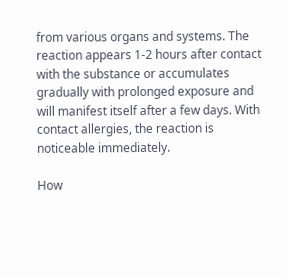from various organs and systems. The reaction appears 1-2 hours after contact with the substance or accumulates gradually with prolonged exposure and will manifest itself after a few days. With contact allergies, the reaction is noticeable immediately.

How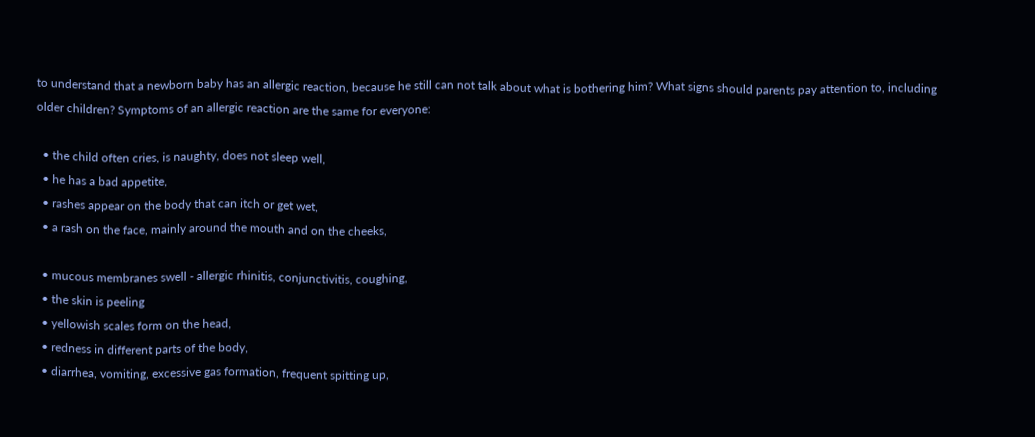to understand that a newborn baby has an allergic reaction, because he still can not talk about what is bothering him? What signs should parents pay attention to, including older children? Symptoms of an allergic reaction are the same for everyone:

  • the child often cries, is naughty, does not sleep well,
  • he has a bad appetite,
  • rashes appear on the body that can itch or get wet,
  • a rash on the face, mainly around the mouth and on the cheeks,

  • mucous membranes swell - allergic rhinitis, conjunctivitis, coughing,
  • the skin is peeling
  • yellowish scales form on the head,
  • redness in different parts of the body,
  • diarrhea, vomiting, excessive gas formation, frequent spitting up,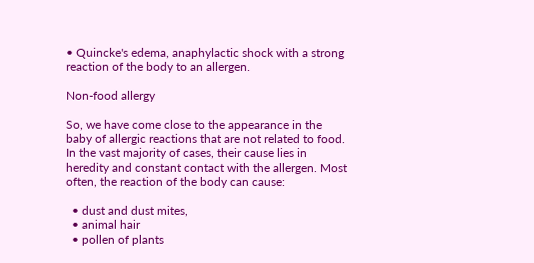• Quincke's edema, anaphylactic shock with a strong reaction of the body to an allergen.

Non-food allergy

So, we have come close to the appearance in the baby of allergic reactions that are not related to food. In the vast majority of cases, their cause lies in heredity and constant contact with the allergen. Most often, the reaction of the body can cause:

  • dust and dust mites,
  • animal hair
  • pollen of plants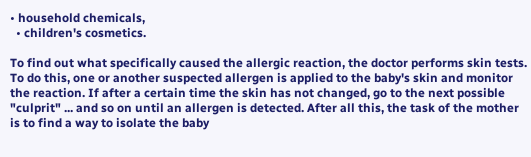• household chemicals,
  • children's cosmetics.

To find out what specifically caused the allergic reaction, the doctor performs skin tests. To do this, one or another suspected allergen is applied to the baby's skin and monitor the reaction. If after a certain time the skin has not changed, go to the next possible "culprit" ... and so on until an allergen is detected. After all this, the task of the mother is to find a way to isolate the baby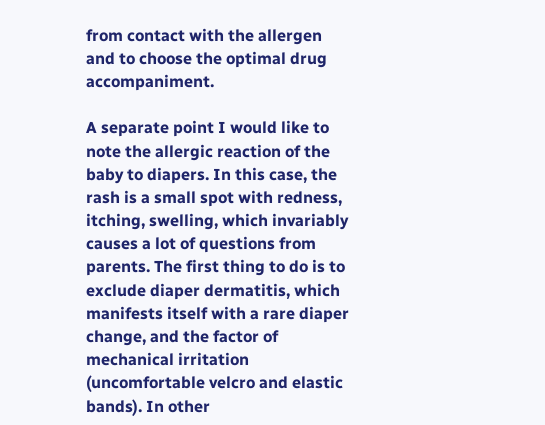from contact with the allergen and to choose the optimal drug accompaniment.

A separate point I would like to note the allergic reaction of the baby to diapers. In this case, the rash is a small spot with redness, itching, swelling, which invariably causes a lot of questions from parents. The first thing to do is to exclude diaper dermatitis, which manifests itself with a rare diaper change, and the factor of mechanical irritation (uncomfortable velcro and elastic bands). In other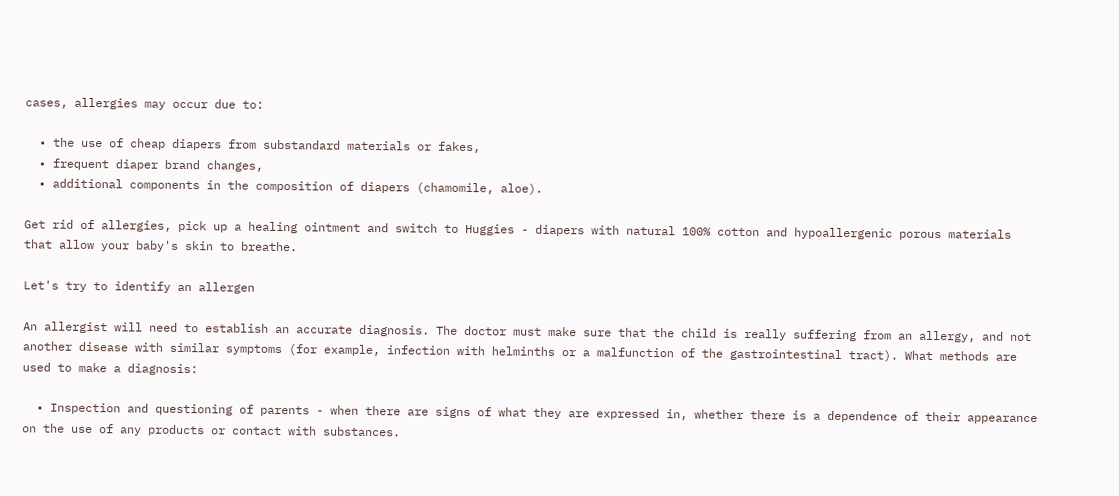cases, allergies may occur due to:

  • the use of cheap diapers from substandard materials or fakes,
  • frequent diaper brand changes,
  • additional components in the composition of diapers (chamomile, aloe).

Get rid of allergies, pick up a healing ointment and switch to Huggies - diapers with natural 100% cotton and hypoallergenic porous materials that allow your baby's skin to breathe.

Let's try to identify an allergen

An allergist will need to establish an accurate diagnosis. The doctor must make sure that the child is really suffering from an allergy, and not another disease with similar symptoms (for example, infection with helminths or a malfunction of the gastrointestinal tract). What methods are used to make a diagnosis:

  • Inspection and questioning of parents - when there are signs of what they are expressed in, whether there is a dependence of their appearance on the use of any products or contact with substances.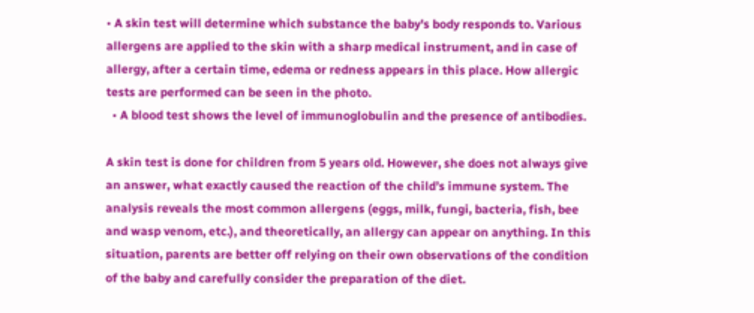• A skin test will determine which substance the baby's body responds to. Various allergens are applied to the skin with a sharp medical instrument, and in case of allergy, after a certain time, edema or redness appears in this place. How allergic tests are performed can be seen in the photo.
  • A blood test shows the level of immunoglobulin and the presence of antibodies.

A skin test is done for children from 5 years old. However, she does not always give an answer, what exactly caused the reaction of the child’s immune system. The analysis reveals the most common allergens (eggs, milk, fungi, bacteria, fish, bee and wasp venom, etc.), and theoretically, an allergy can appear on anything. In this situation, parents are better off relying on their own observations of the condition of the baby and carefully consider the preparation of the diet.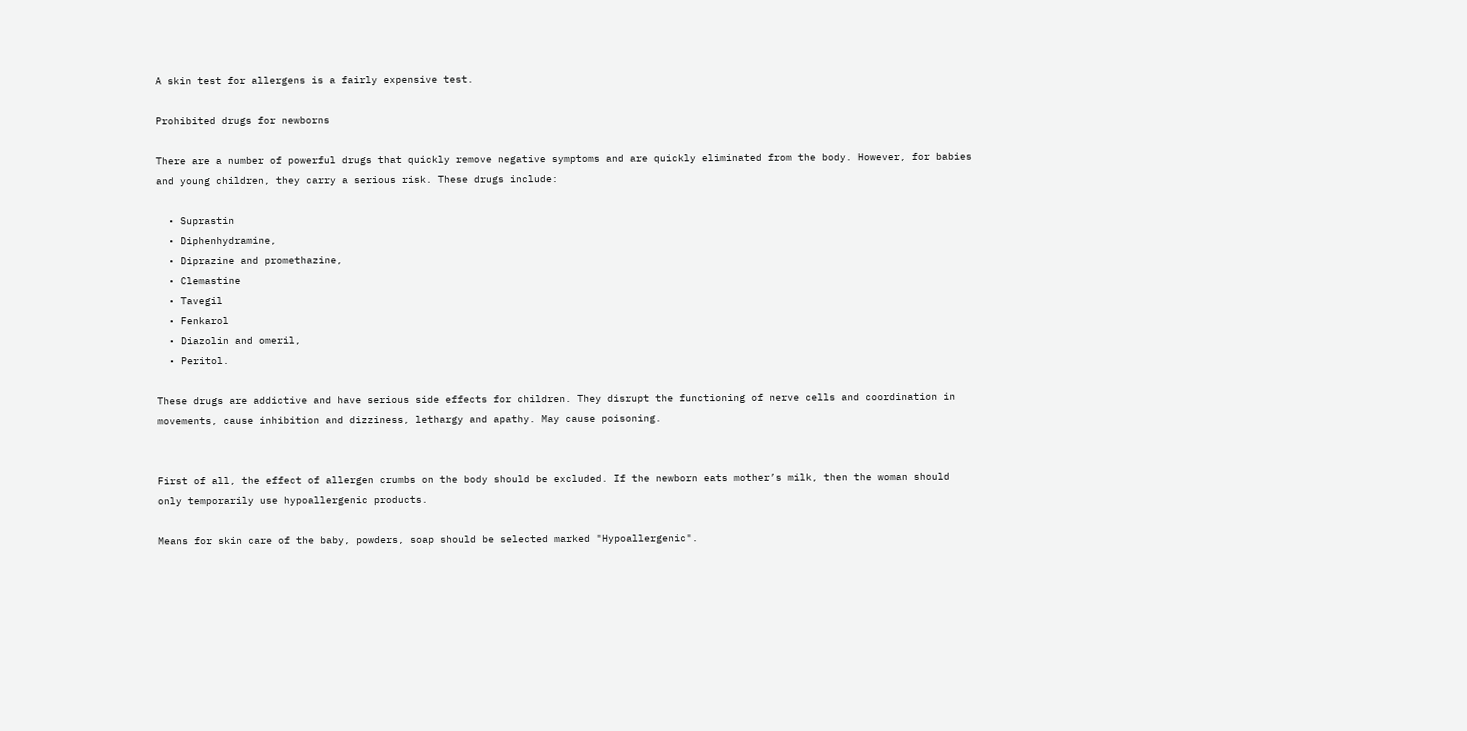A skin test for allergens is a fairly expensive test.

Prohibited drugs for newborns

There are a number of powerful drugs that quickly remove negative symptoms and are quickly eliminated from the body. However, for babies and young children, they carry a serious risk. These drugs include:

  • Suprastin
  • Diphenhydramine,
  • Diprazine and promethazine,
  • Clemastine
  • Tavegil
  • Fenkarol
  • Diazolin and omeril,
  • Peritol.

These drugs are addictive and have serious side effects for children. They disrupt the functioning of nerve cells and coordination in movements, cause inhibition and dizziness, lethargy and apathy. May cause poisoning.


First of all, the effect of allergen crumbs on the body should be excluded. If the newborn eats mother’s milk, then the woman should only temporarily use hypoallergenic products.

Means for skin care of the baby, powders, soap should be selected marked "Hypoallergenic".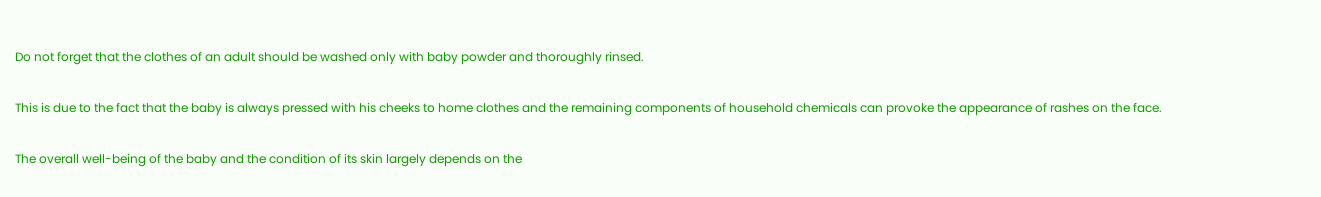Do not forget that the clothes of an adult should be washed only with baby powder and thoroughly rinsed.

This is due to the fact that the baby is always pressed with his cheeks to home clothes and the remaining components of household chemicals can provoke the appearance of rashes on the face.

The overall well-being of the baby and the condition of its skin largely depends on the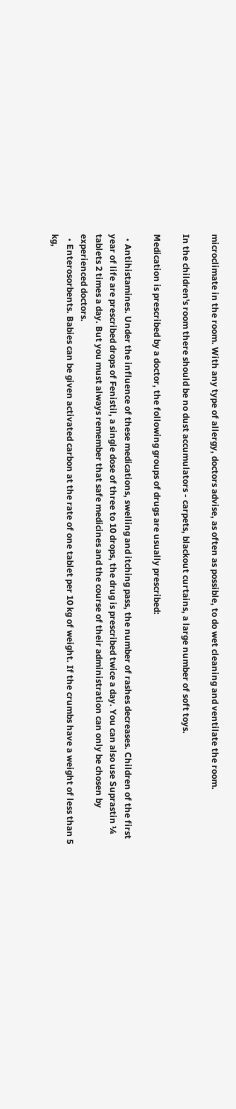microclimate in the room. With any type of allergy, doctors advise, as often as possible, to do wet cleaning and ventilate the room.

In the children's room there should be no dust accumulators - carpets, blackout curtains, a large number of soft toys.

Medication is prescribed by a doctor, the following groups of drugs are usually prescribed:

  • Antihistamines. Under the influence of these medications, swelling and itching pass, the number of rashes decreases. Children of the first year of life are prescribed drops of Fenistil, a single dose of three to 10 drops, the drug is prescribed twice a day. You can also use Suprastin ¼ tablets 2 times a day. But you must always remember that safe medicines and the course of their administration can only be chosen by experienced doctors.
  • Enterosorbents. Babies can be given activated carbon at the rate of one tablet per 10 kg of weight. If the crumbs have a weight of less than 5 kg,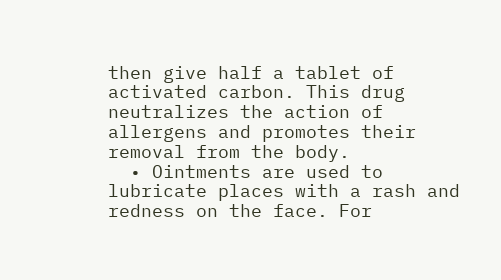then give half a tablet of activated carbon. This drug neutralizes the action of allergens and promotes their removal from the body.
  • Ointments are used to lubricate places with a rash and redness on the face. For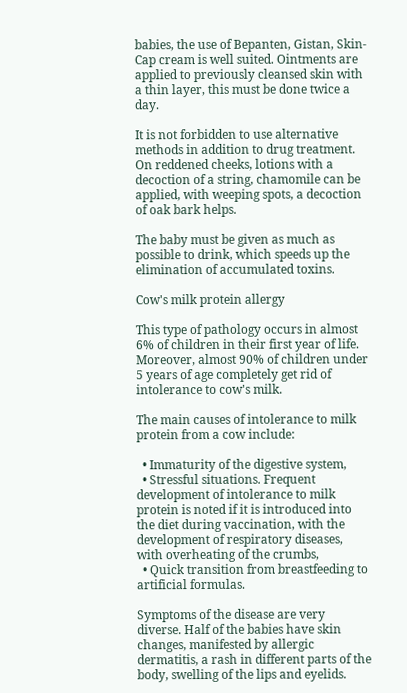babies, the use of Bepanten, Gistan, Skin-Cap cream is well suited. Ointments are applied to previously cleansed skin with a thin layer, this must be done twice a day.

It is not forbidden to use alternative methods in addition to drug treatment. On reddened cheeks, lotions with a decoction of a string, chamomile can be applied, with weeping spots, a decoction of oak bark helps.

The baby must be given as much as possible to drink, which speeds up the elimination of accumulated toxins.

Cow's milk protein allergy

This type of pathology occurs in almost 6% of children in their first year of life. Moreover, almost 90% of children under 5 years of age completely get rid of intolerance to cow's milk.

The main causes of intolerance to milk protein from a cow include:

  • Immaturity of the digestive system,
  • Stressful situations. Frequent development of intolerance to milk protein is noted if it is introduced into the diet during vaccination, with the development of respiratory diseases, with overheating of the crumbs,
  • Quick transition from breastfeeding to artificial formulas.

Symptoms of the disease are very diverse. Half of the babies have skin changes, manifested by allergic dermatitis, a rash in different parts of the body, swelling of the lips and eyelids.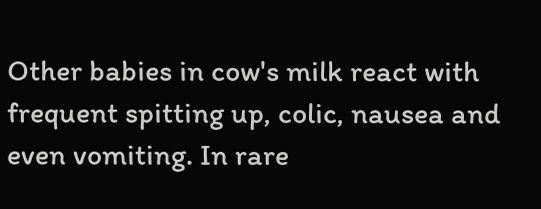Other babies in cow's milk react with frequent spitting up, colic, nausea and even vomiting. In rare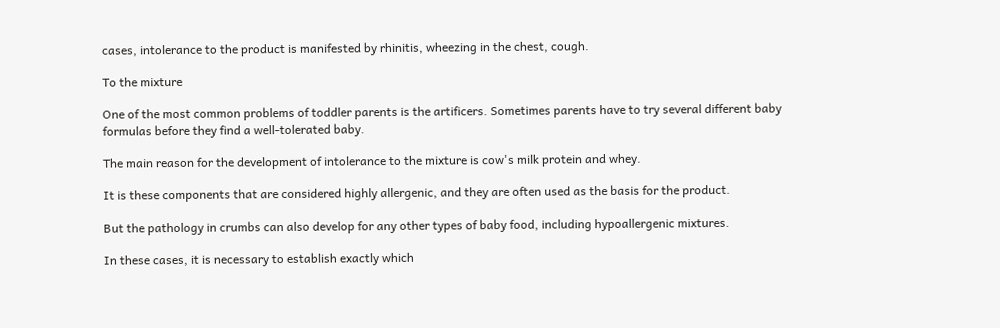cases, intolerance to the product is manifested by rhinitis, wheezing in the chest, cough.

To the mixture

One of the most common problems of toddler parents is the artificers. Sometimes parents have to try several different baby formulas before they find a well-tolerated baby.

The main reason for the development of intolerance to the mixture is cow's milk protein and whey.

It is these components that are considered highly allergenic, and they are often used as the basis for the product.

But the pathology in crumbs can also develop for any other types of baby food, including hypoallergenic mixtures.

In these cases, it is necessary to establish exactly which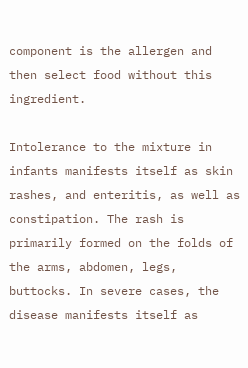component is the allergen and then select food without this ingredient.

Intolerance to the mixture in infants manifests itself as skin rashes, and enteritis, as well as constipation. The rash is primarily formed on the folds of the arms, abdomen, legs, buttocks. In severe cases, the disease manifests itself as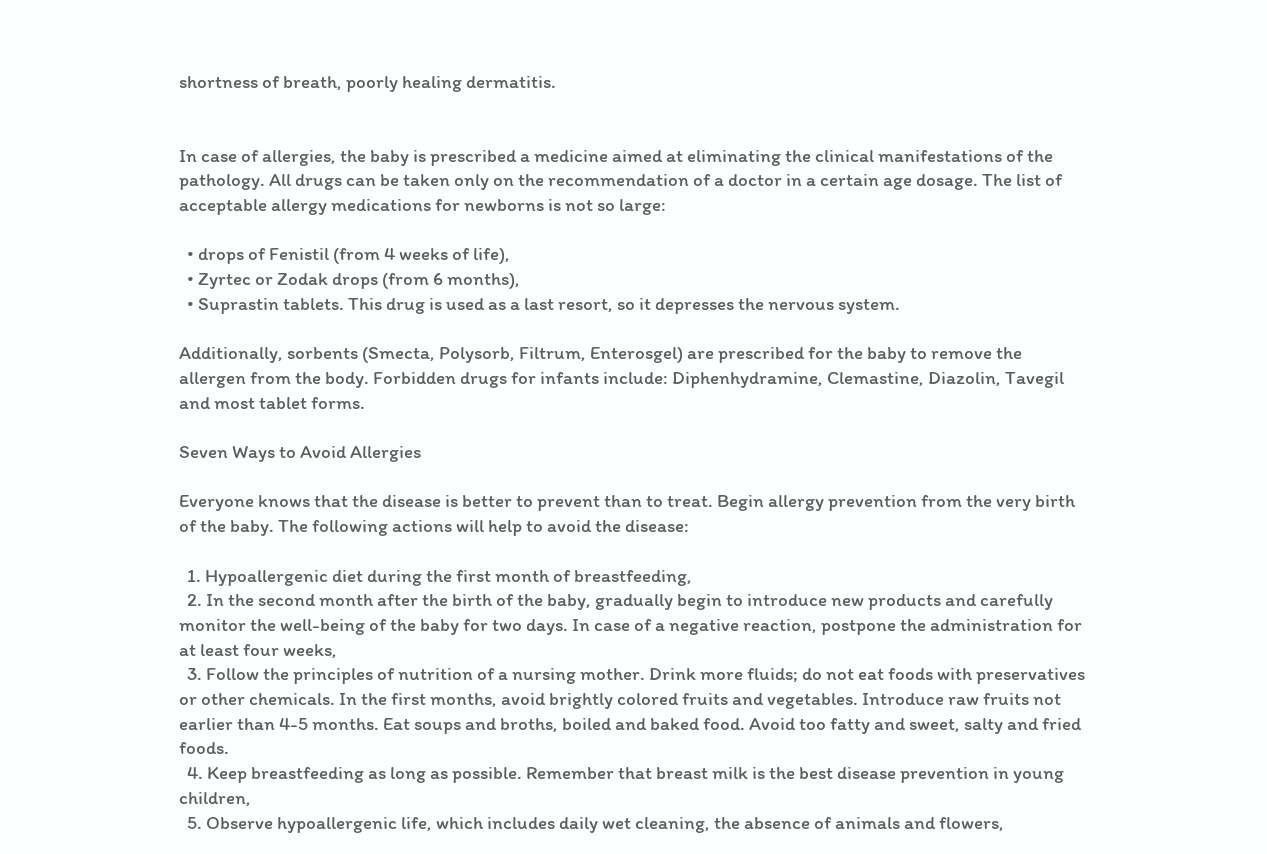shortness of breath, poorly healing dermatitis.


In case of allergies, the baby is prescribed a medicine aimed at eliminating the clinical manifestations of the pathology. All drugs can be taken only on the recommendation of a doctor in a certain age dosage. The list of acceptable allergy medications for newborns is not so large:

  • drops of Fenistil (from 4 weeks of life),
  • Zyrtec or Zodak drops (from 6 months),
  • Suprastin tablets. This drug is used as a last resort, so it depresses the nervous system.

Additionally, sorbents (Smecta, Polysorb, Filtrum, Enterosgel) are prescribed for the baby to remove the allergen from the body. Forbidden drugs for infants include: Diphenhydramine, Clemastine, Diazolin, Tavegil and most tablet forms.

Seven Ways to Avoid Allergies

Everyone knows that the disease is better to prevent than to treat. Begin allergy prevention from the very birth of the baby. The following actions will help to avoid the disease:

  1. Hypoallergenic diet during the first month of breastfeeding,
  2. In the second month after the birth of the baby, gradually begin to introduce new products and carefully monitor the well-being of the baby for two days. In case of a negative reaction, postpone the administration for at least four weeks,
  3. Follow the principles of nutrition of a nursing mother. Drink more fluids; do not eat foods with preservatives or other chemicals. In the first months, avoid brightly colored fruits and vegetables. Introduce raw fruits not earlier than 4-5 months. Eat soups and broths, boiled and baked food. Avoid too fatty and sweet, salty and fried foods.
  4. Keep breastfeeding as long as possible. Remember that breast milk is the best disease prevention in young children,
  5. Observe hypoallergenic life, which includes daily wet cleaning, the absence of animals and flowers,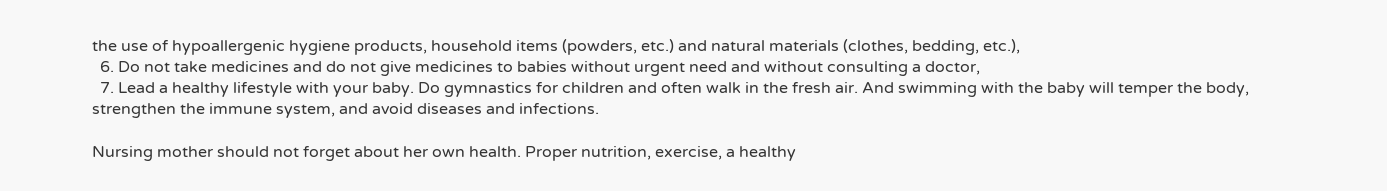the use of hypoallergenic hygiene products, household items (powders, etc.) and natural materials (clothes, bedding, etc.),
  6. Do not take medicines and do not give medicines to babies without urgent need and without consulting a doctor,
  7. Lead a healthy lifestyle with your baby. Do gymnastics for children and often walk in the fresh air. And swimming with the baby will temper the body, strengthen the immune system, and avoid diseases and infections.

Nursing mother should not forget about her own health. Proper nutrition, exercise, a healthy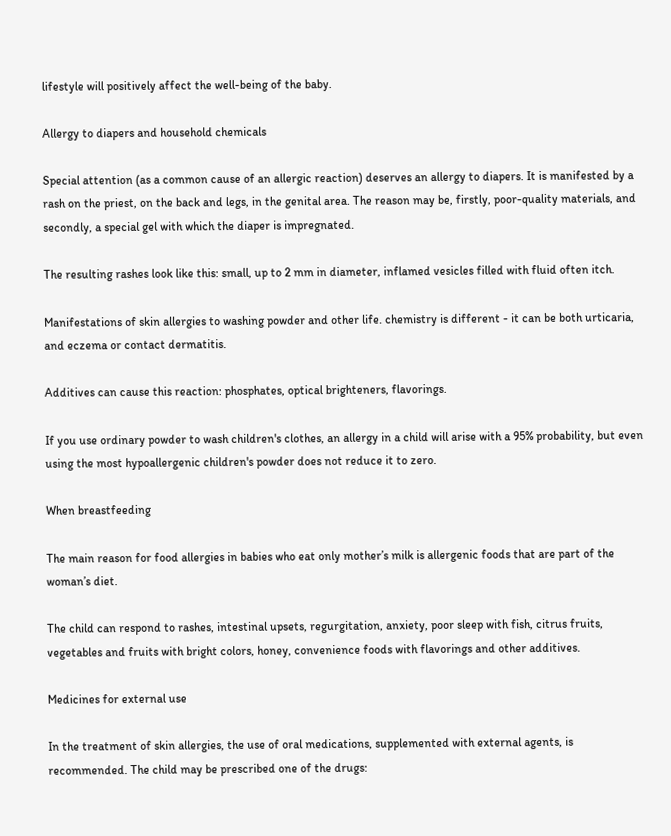lifestyle will positively affect the well-being of the baby.

Allergy to diapers and household chemicals

Special attention (as a common cause of an allergic reaction) deserves an allergy to diapers. It is manifested by a rash on the priest, on the back and legs, in the genital area. The reason may be, firstly, poor-quality materials, and secondly, a special gel with which the diaper is impregnated.

The resulting rashes look like this: small, up to 2 mm in diameter, inflamed vesicles filled with fluid often itch.

Manifestations of skin allergies to washing powder and other life. chemistry is different - it can be both urticaria, and eczema or contact dermatitis.

Additives can cause this reaction: phosphates, optical brighteners, flavorings.

If you use ordinary powder to wash children's clothes, an allergy in a child will arise with a 95% probability, but even using the most hypoallergenic children's powder does not reduce it to zero.

When breastfeeding

The main reason for food allergies in babies who eat only mother’s milk is allergenic foods that are part of the woman’s diet.

The child can respond to rashes, intestinal upsets, regurgitation, anxiety, poor sleep with fish, citrus fruits, vegetables and fruits with bright colors, honey, convenience foods with flavorings and other additives.

Medicines for external use

In the treatment of skin allergies, the use of oral medications, supplemented with external agents, is recommended. The child may be prescribed one of the drugs: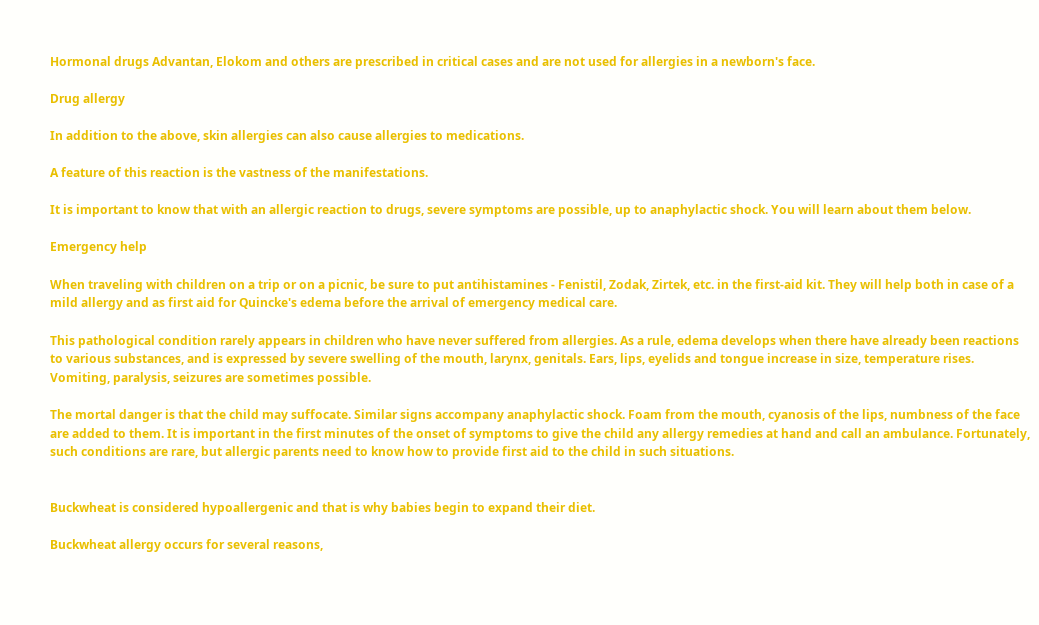Hormonal drugs Advantan, Elokom and others are prescribed in critical cases and are not used for allergies in a newborn's face.

Drug allergy

In addition to the above, skin allergies can also cause allergies to medications.

A feature of this reaction is the vastness of the manifestations.

It is important to know that with an allergic reaction to drugs, severe symptoms are possible, up to anaphylactic shock. You will learn about them below.

Emergency help

When traveling with children on a trip or on a picnic, be sure to put antihistamines - Fenistil, Zodak, Zirtek, etc. in the first-aid kit. They will help both in case of a mild allergy and as first aid for Quincke's edema before the arrival of emergency medical care.

This pathological condition rarely appears in children who have never suffered from allergies. As a rule, edema develops when there have already been reactions to various substances, and is expressed by severe swelling of the mouth, larynx, genitals. Ears, lips, eyelids and tongue increase in size, temperature rises. Vomiting, paralysis, seizures are sometimes possible.

The mortal danger is that the child may suffocate. Similar signs accompany anaphylactic shock. Foam from the mouth, cyanosis of the lips, numbness of the face are added to them. It is important in the first minutes of the onset of symptoms to give the child any allergy remedies at hand and call an ambulance. Fortunately, such conditions are rare, but allergic parents need to know how to provide first aid to the child in such situations.


Buckwheat is considered hypoallergenic and that is why babies begin to expand their diet.

Buckwheat allergy occurs for several reasons,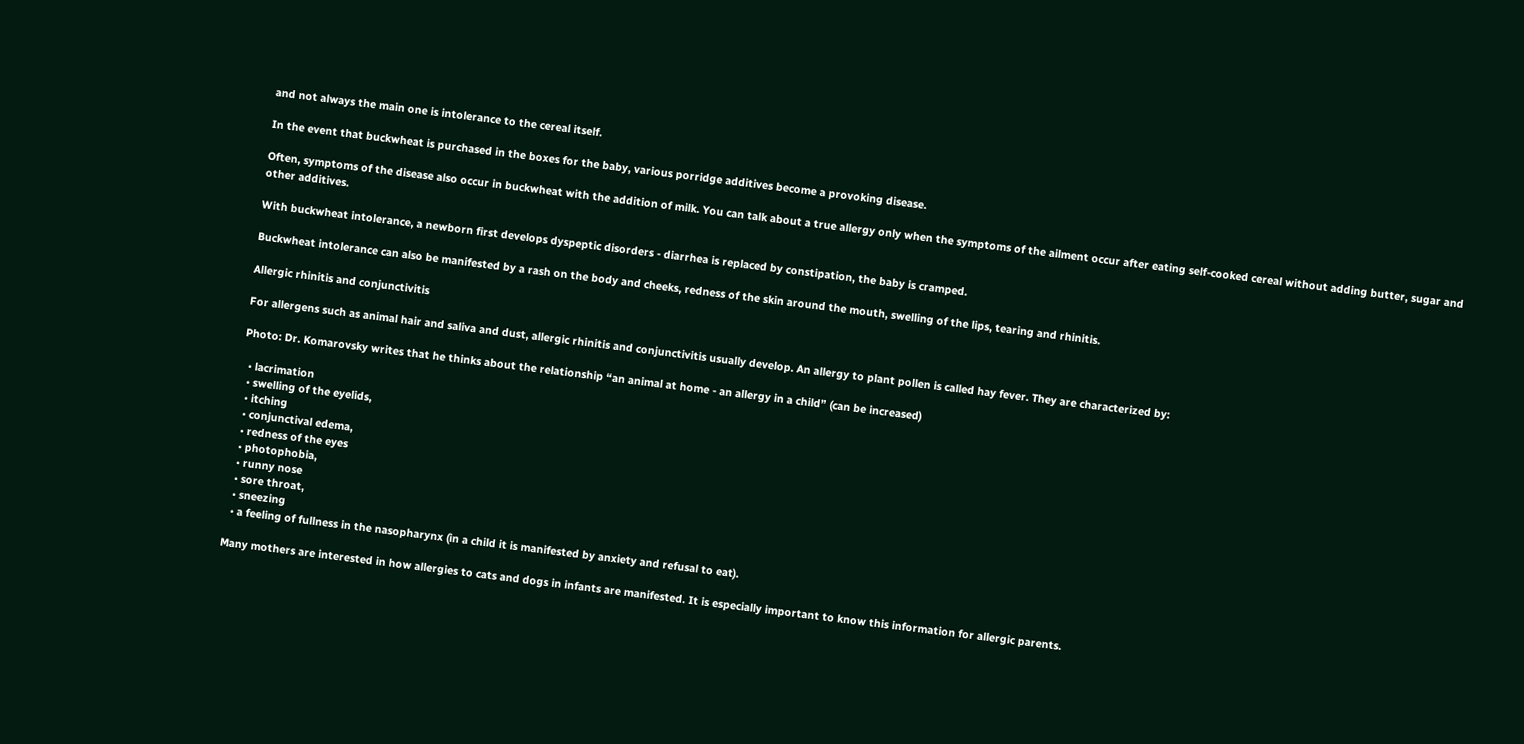and not always the main one is intolerance to the cereal itself.

In the event that buckwheat is purchased in the boxes for the baby, various porridge additives become a provoking disease.

Often, symptoms of the disease also occur in buckwheat with the addition of milk. You can talk about a true allergy only when the symptoms of the ailment occur after eating self-cooked cereal without adding butter, sugar and other additives.

With buckwheat intolerance, a newborn first develops dyspeptic disorders - diarrhea is replaced by constipation, the baby is cramped.

Buckwheat intolerance can also be manifested by a rash on the body and cheeks, redness of the skin around the mouth, swelling of the lips, tearing and rhinitis.

Allergic rhinitis and conjunctivitis

For allergens such as animal hair and saliva and dust, allergic rhinitis and conjunctivitis usually develop. An allergy to plant pollen is called hay fever. They are characterized by:

Photo: Dr. Komarovsky writes that he thinks about the relationship “an animal at home - an allergy in a child” (can be increased)

  • lacrimation
  • swelling of the eyelids,
  • itching
  • conjunctival edema,
  • redness of the eyes
  • photophobia,
  • runny nose
  • sore throat,
  • sneezing
  • a feeling of fullness in the nasopharynx (in a child it is manifested by anxiety and refusal to eat).

Many mothers are interested in how allergies to cats and dogs in infants are manifested. It is especially important to know this information for allergic parents.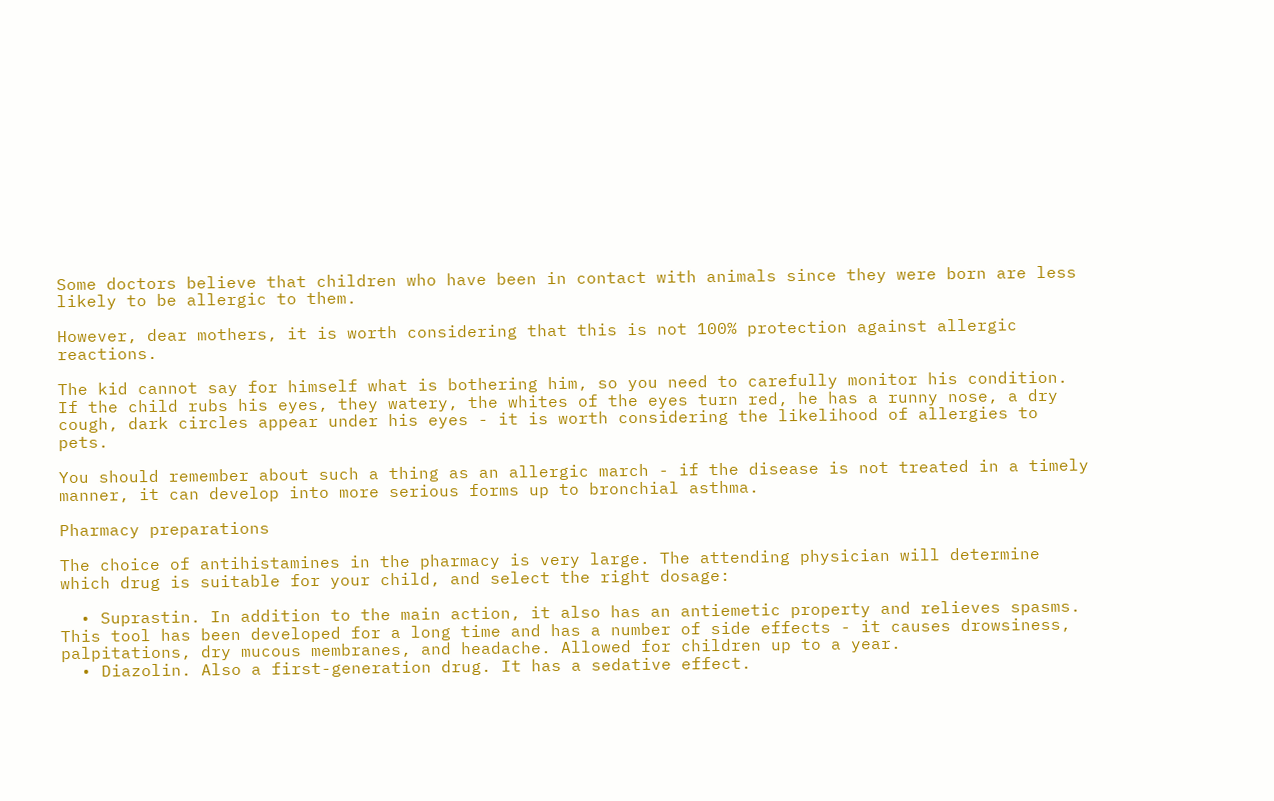Some doctors believe that children who have been in contact with animals since they were born are less likely to be allergic to them.

However, dear mothers, it is worth considering that this is not 100% protection against allergic reactions.

The kid cannot say for himself what is bothering him, so you need to carefully monitor his condition. If the child rubs his eyes, they watery, the whites of the eyes turn red, he has a runny nose, a dry cough, dark circles appear under his eyes - it is worth considering the likelihood of allergies to pets.

You should remember about such a thing as an allergic march - if the disease is not treated in a timely manner, it can develop into more serious forms up to bronchial asthma.

Pharmacy preparations

The choice of antihistamines in the pharmacy is very large. The attending physician will determine which drug is suitable for your child, and select the right dosage:

  • Suprastin. In addition to the main action, it also has an antiemetic property and relieves spasms. This tool has been developed for a long time and has a number of side effects - it causes drowsiness, palpitations, dry mucous membranes, and headache. Allowed for children up to a year.
  • Diazolin. Also a first-generation drug. It has a sedative effect.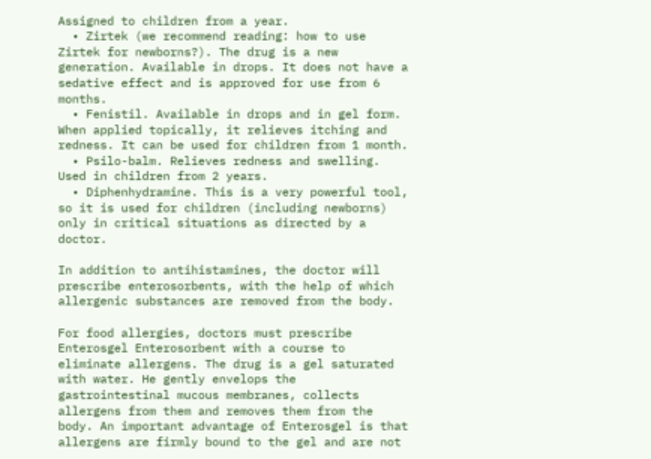Assigned to children from a year.
  • Zirtek (we recommend reading: how to use Zirtek for newborns?). The drug is a new generation. Available in drops. It does not have a sedative effect and is approved for use from 6 months.
  • Fenistil. Available in drops and in gel form. When applied topically, it relieves itching and redness. It can be used for children from 1 month.
  • Psilo-balm. Relieves redness and swelling. Used in children from 2 years.
  • Diphenhydramine. This is a very powerful tool, so it is used for children (including newborns) only in critical situations as directed by a doctor.

In addition to antihistamines, the doctor will prescribe enterosorbents, with the help of which allergenic substances are removed from the body.

For food allergies, doctors must prescribe Enterosgel Enterosorbent with a course to eliminate allergens. The drug is a gel saturated with water. He gently envelops the gastrointestinal mucous membranes, collects allergens from them and removes them from the body. An important advantage of Enterosgel is that allergens are firmly bound to the gel and are not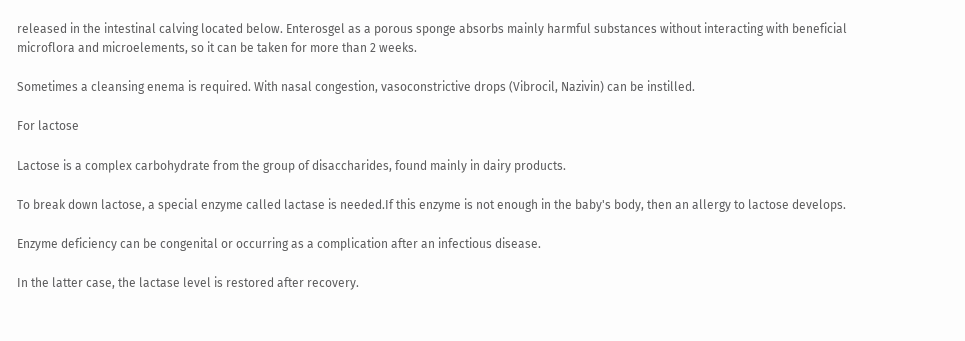released in the intestinal calving located below. Enterosgel as a porous sponge absorbs mainly harmful substances without interacting with beneficial microflora and microelements, so it can be taken for more than 2 weeks.

Sometimes a cleansing enema is required. With nasal congestion, vasoconstrictive drops (Vibrocil, Nazivin) can be instilled.

For lactose

Lactose is a complex carbohydrate from the group of disaccharides, found mainly in dairy products.

To break down lactose, a special enzyme called lactase is needed.If this enzyme is not enough in the baby's body, then an allergy to lactose develops.

Enzyme deficiency can be congenital or occurring as a complication after an infectious disease.

In the latter case, the lactase level is restored after recovery.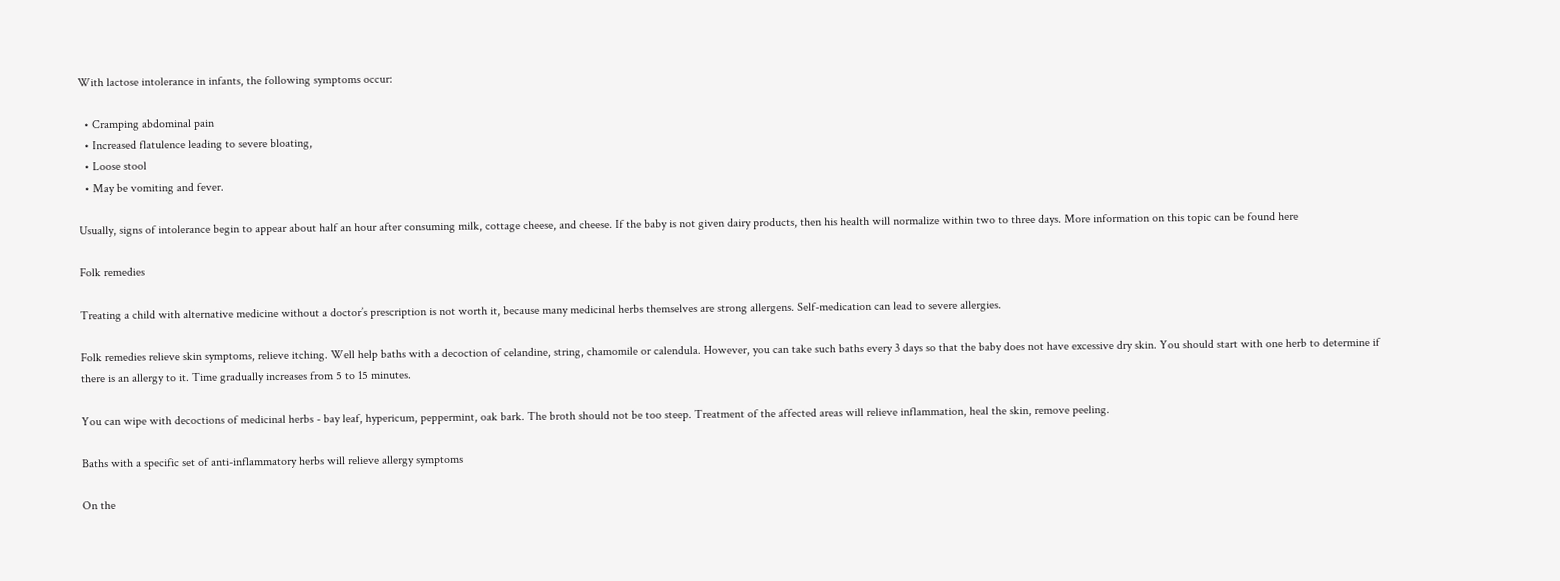With lactose intolerance in infants, the following symptoms occur:

  • Cramping abdominal pain
  • Increased flatulence leading to severe bloating,
  • Loose stool
  • May be vomiting and fever.

Usually, signs of intolerance begin to appear about half an hour after consuming milk, cottage cheese, and cheese. If the baby is not given dairy products, then his health will normalize within two to three days. More information on this topic can be found here

Folk remedies

Treating a child with alternative medicine without a doctor’s prescription is not worth it, because many medicinal herbs themselves are strong allergens. Self-medication can lead to severe allergies.

Folk remedies relieve skin symptoms, relieve itching. Well help baths with a decoction of celandine, string, chamomile or calendula. However, you can take such baths every 3 days so that the baby does not have excessive dry skin. You should start with one herb to determine if there is an allergy to it. Time gradually increases from 5 to 15 minutes.

You can wipe with decoctions of medicinal herbs - bay leaf, hypericum, peppermint, oak bark. The broth should not be too steep. Treatment of the affected areas will relieve inflammation, heal the skin, remove peeling.

Baths with a specific set of anti-inflammatory herbs will relieve allergy symptoms

On the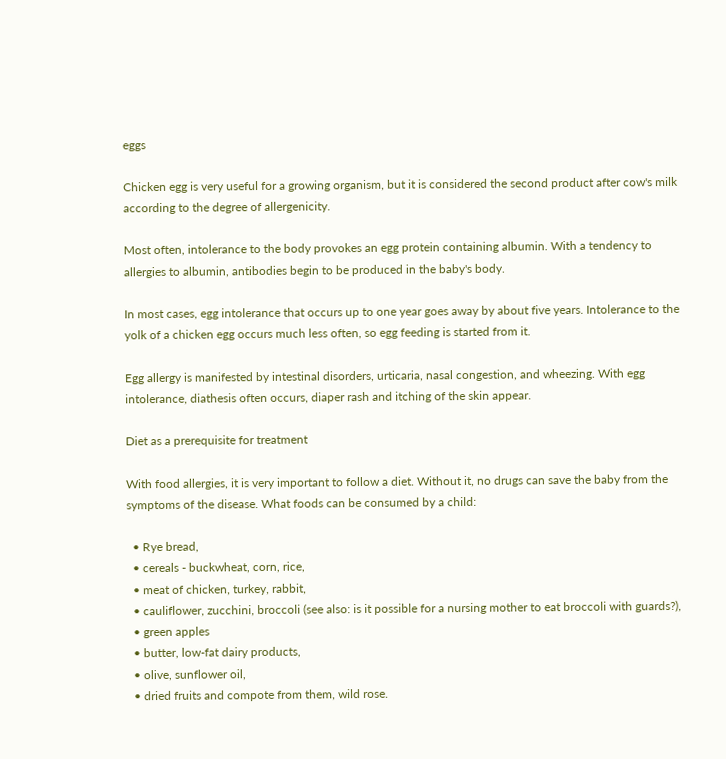eggs

Chicken egg is very useful for a growing organism, but it is considered the second product after cow's milk according to the degree of allergenicity.

Most often, intolerance to the body provokes an egg protein containing albumin. With a tendency to allergies to albumin, antibodies begin to be produced in the baby's body.

In most cases, egg intolerance that occurs up to one year goes away by about five years. Intolerance to the yolk of a chicken egg occurs much less often, so egg feeding is started from it.

Egg allergy is manifested by intestinal disorders, urticaria, nasal congestion, and wheezing. With egg intolerance, diathesis often occurs, diaper rash and itching of the skin appear.

Diet as a prerequisite for treatment

With food allergies, it is very important to follow a diet. Without it, no drugs can save the baby from the symptoms of the disease. What foods can be consumed by a child:

  • Rye bread,
  • cereals - buckwheat, corn, rice,
  • meat of chicken, turkey, rabbit,
  • cauliflower, zucchini, broccoli (see also: is it possible for a nursing mother to eat broccoli with guards?),
  • green apples
  • butter, low-fat dairy products,
  • olive, sunflower oil,
  • dried fruits and compote from them, wild rose.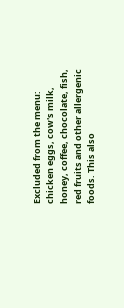Excluded from the menu: chicken eggs, cow's milk, honey, coffee, chocolate, fish, red fruits and other allergenic foods. This also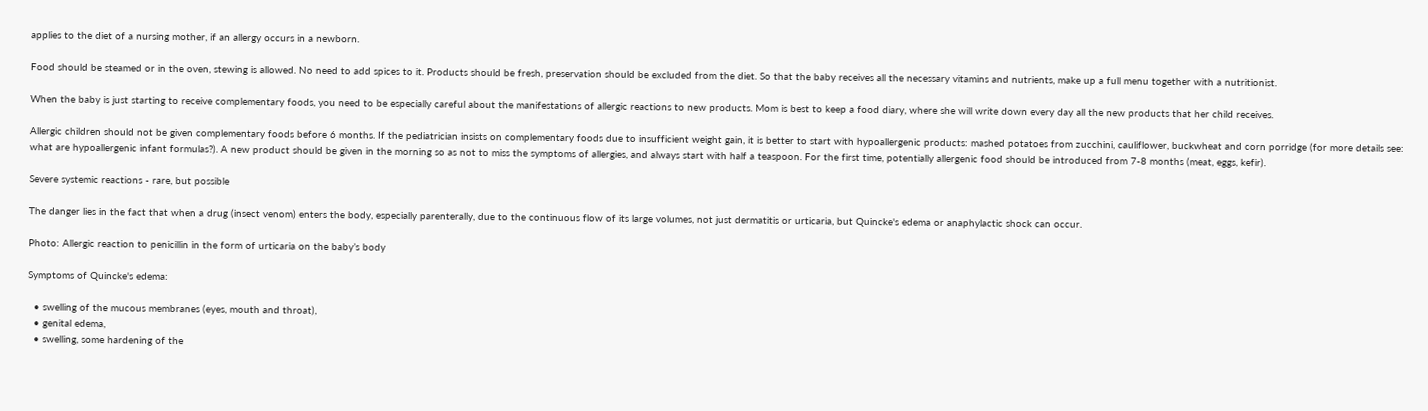applies to the diet of a nursing mother, if an allergy occurs in a newborn.

Food should be steamed or in the oven, stewing is allowed. No need to add spices to it. Products should be fresh, preservation should be excluded from the diet. So that the baby receives all the necessary vitamins and nutrients, make up a full menu together with a nutritionist.

When the baby is just starting to receive complementary foods, you need to be especially careful about the manifestations of allergic reactions to new products. Mom is best to keep a food diary, where she will write down every day all the new products that her child receives.

Allergic children should not be given complementary foods before 6 months. If the pediatrician insists on complementary foods due to insufficient weight gain, it is better to start with hypoallergenic products: mashed potatoes from zucchini, cauliflower, buckwheat and corn porridge (for more details see: what are hypoallergenic infant formulas?). A new product should be given in the morning so as not to miss the symptoms of allergies, and always start with half a teaspoon. For the first time, potentially allergenic food should be introduced from 7-8 months (meat, eggs, kefir).

Severe systemic reactions - rare, but possible

The danger lies in the fact that when a drug (insect venom) enters the body, especially parenterally, due to the continuous flow of its large volumes, not just dermatitis or urticaria, but Quincke's edema or anaphylactic shock can occur.

Photo: Allergic reaction to penicillin in the form of urticaria on the baby’s body

Symptoms of Quincke's edema:

  • swelling of the mucous membranes (eyes, mouth and throat),
  • genital edema,
  • swelling, some hardening of the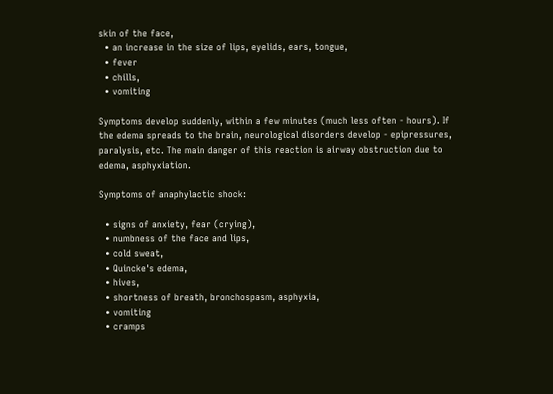skin of the face,
  • an increase in the size of lips, eyelids, ears, tongue,
  • fever
  • chills,
  • vomiting

Symptoms develop suddenly, within a few minutes (much less often - hours). If the edema spreads to the brain, neurological disorders develop - epipressures, paralysis, etc. The main danger of this reaction is airway obstruction due to edema, asphyxiation.

Symptoms of anaphylactic shock:

  • signs of anxiety, fear (crying),
  • numbness of the face and lips,
  • cold sweat,
  • Quincke's edema,
  • hives,
  • shortness of breath, bronchospasm, asphyxia,
  • vomiting
  • cramps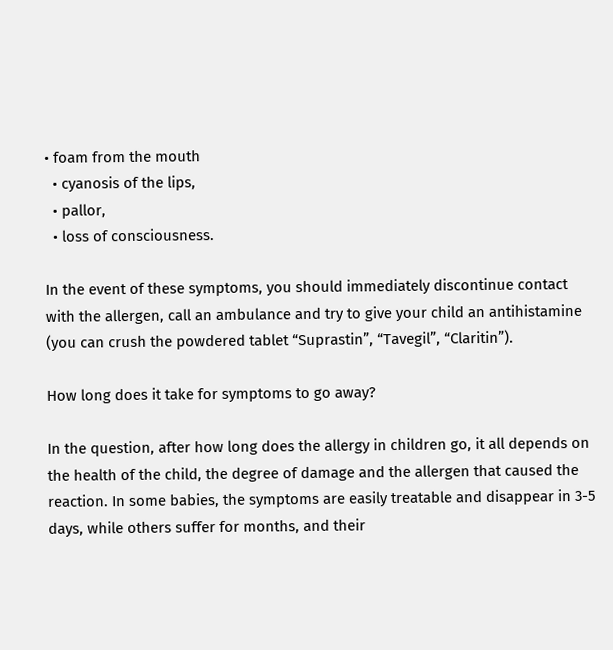• foam from the mouth
  • cyanosis of the lips,
  • pallor,
  • loss of consciousness.

In the event of these symptoms, you should immediately discontinue contact with the allergen, call an ambulance and try to give your child an antihistamine (you can crush the powdered tablet “Suprastin”, “Tavegil”, “Claritin”).

How long does it take for symptoms to go away?

In the question, after how long does the allergy in children go, it all depends on the health of the child, the degree of damage and the allergen that caused the reaction. In some babies, the symptoms are easily treatable and disappear in 3-5 days, while others suffer for months, and their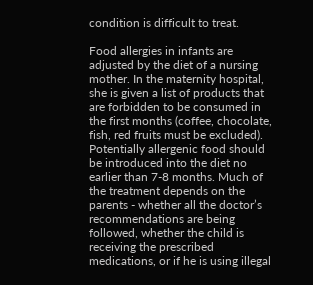condition is difficult to treat.

Food allergies in infants are adjusted by the diet of a nursing mother. In the maternity hospital, she is given a list of products that are forbidden to be consumed in the first months (coffee, chocolate, fish, red fruits must be excluded). Potentially allergenic food should be introduced into the diet no earlier than 7-8 months. Much of the treatment depends on the parents - whether all the doctor’s recommendations are being followed, whether the child is receiving the prescribed medications, or if he is using illegal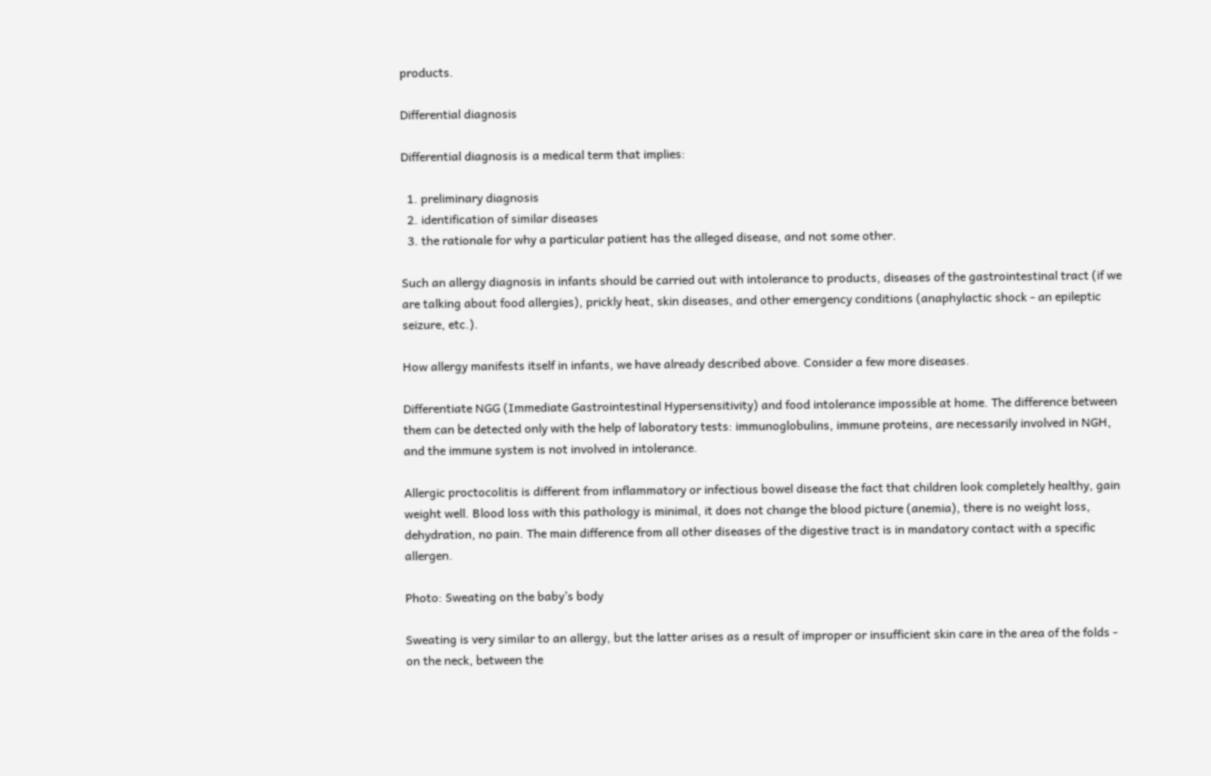products.

Differential diagnosis

Differential diagnosis is a medical term that implies:

  1. preliminary diagnosis
  2. identification of similar diseases
  3. the rationale for why a particular patient has the alleged disease, and not some other.

Such an allergy diagnosis in infants should be carried out with intolerance to products, diseases of the gastrointestinal tract (if we are talking about food allergies), prickly heat, skin diseases, and other emergency conditions (anaphylactic shock - an epileptic seizure, etc.).

How allergy manifests itself in infants, we have already described above. Consider a few more diseases.

Differentiate NGG (Immediate Gastrointestinal Hypersensitivity) and food intolerance impossible at home. The difference between them can be detected only with the help of laboratory tests: immunoglobulins, immune proteins, are necessarily involved in NGH, and the immune system is not involved in intolerance.

Allergic proctocolitis is different from inflammatory or infectious bowel disease the fact that children look completely healthy, gain weight well. Blood loss with this pathology is minimal, it does not change the blood picture (anemia), there is no weight loss, dehydration, no pain. The main difference from all other diseases of the digestive tract is in mandatory contact with a specific allergen.

Photo: Sweating on the baby’s body

Sweating is very similar to an allergy, but the latter arises as a result of improper or insufficient skin care in the area of the folds - on the neck, between the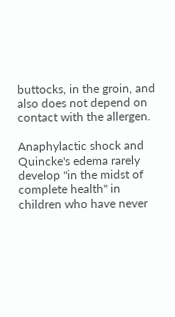buttocks, in the groin, and also does not depend on contact with the allergen.

Anaphylactic shock and Quincke's edema rarely develop "in the midst of complete health" in children who have never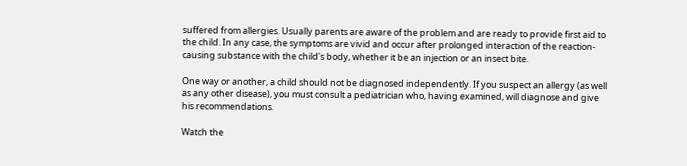suffered from allergies. Usually parents are aware of the problem and are ready to provide first aid to the child. In any case, the symptoms are vivid and occur after prolonged interaction of the reaction-causing substance with the child's body, whether it be an injection or an insect bite.

One way or another, a child should not be diagnosed independently. If you suspect an allergy (as well as any other disease), you must consult a pediatrician who, having examined, will diagnose and give his recommendations.

Watch the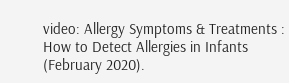video: Allergy Symptoms & Treatments : How to Detect Allergies in Infants (February 2020).